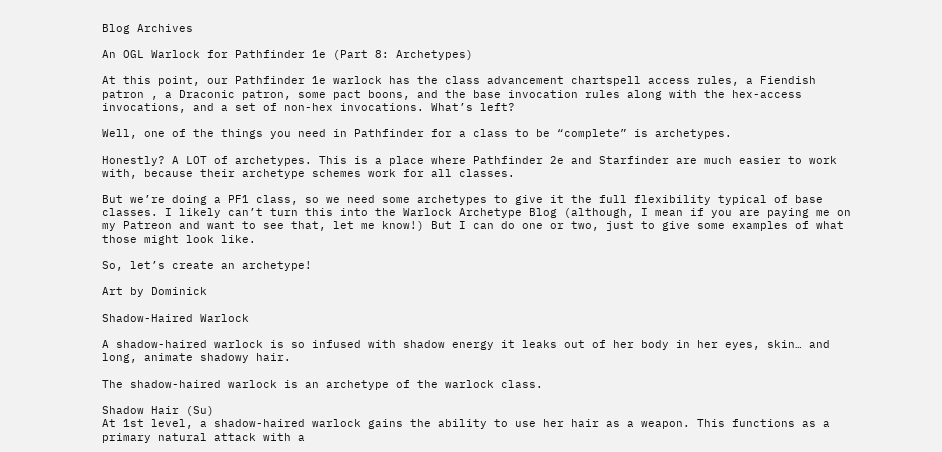Blog Archives

An OGL Warlock for Pathfinder 1e (Part 8: Archetypes)

At this point, our Pathfinder 1e warlock has the class advancement chartspell access rules, a Fiendish patron , a Draconic patron, some pact boons, and the base invocation rules along with the hex-access invocations, and a set of non-hex invocations. What’s left?

Well, one of the things you need in Pathfinder for a class to be “complete” is archetypes.

Honestly? A LOT of archetypes. This is a place where Pathfinder 2e and Starfinder are much easier to work with, because their archetype schemes work for all classes.

But we’re doing a PF1 class, so we need some archetypes to give it the full flexibility typical of base classes. I likely can’t turn this into the Warlock Archetype Blog (although, I mean if you are paying me on my Patreon and want to see that, let me know!) But I can do one or two, just to give some examples of what those might look like.

So, let’s create an archetype!

Art by Dominick

Shadow-Haired Warlock

A shadow-haired warlock is so infused with shadow energy it leaks out of her body in her eyes, skin… and long, animate shadowy hair.

The shadow-haired warlock is an archetype of the warlock class.

Shadow Hair (Su)
At 1st level, a shadow-haired warlock gains the ability to use her hair as a weapon. This functions as a primary natural attack with a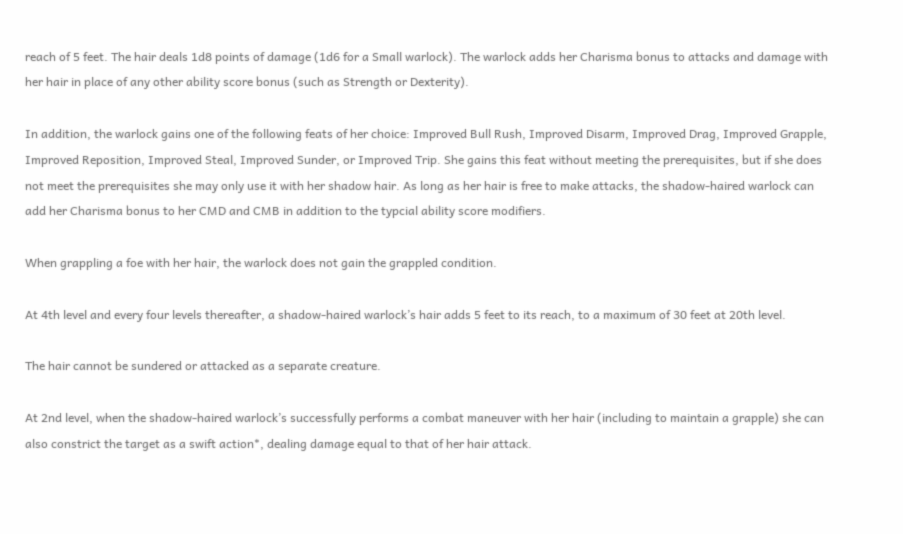reach of 5 feet. The hair deals 1d8 points of damage (1d6 for a Small warlock). The warlock adds her Charisma bonus to attacks and damage with her hair in place of any other ability score bonus (such as Strength or Dexterity).

In addition, the warlock gains one of the following feats of her choice: Improved Bull Rush, Improved Disarm, Improved Drag, Improved Grapple, Improved Reposition, Improved Steal, Improved Sunder, or Improved Trip. She gains this feat without meeting the prerequisites, but if she does not meet the prerequisites she may only use it with her shadow hair. As long as her hair is free to make attacks, the shadow-haired warlock can add her Charisma bonus to her CMD and CMB in addition to the typcial ability score modifiers.

When grappling a foe with her hair, the warlock does not gain the grappled condition.

At 4th level and every four levels thereafter, a shadow-haired warlock’s hair adds 5 feet to its reach, to a maximum of 30 feet at 20th level.

The hair cannot be sundered or attacked as a separate creature.

At 2nd level, when the shadow-haired warlock’s successfully performs a combat maneuver with her hair (including to maintain a grapple) she can also constrict the target as a swift action*, dealing damage equal to that of her hair attack.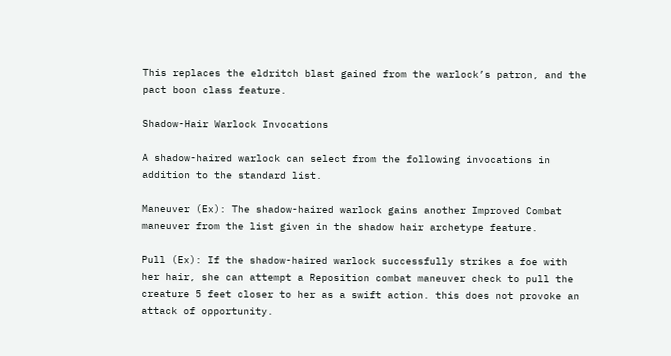This replaces the eldritch blast gained from the warlock’s patron, and the pact boon class feature.

Shadow-Hair Warlock Invocations

A shadow-haired warlock can select from the following invocations in addition to the standard list.

Maneuver (Ex): The shadow-haired warlock gains another Improved Combat maneuver from the list given in the shadow hair archetype feature.

Pull (Ex): If the shadow-haired warlock successfully strikes a foe with her hair, she can attempt a Reposition combat maneuver check to pull the creature 5 feet closer to her as a swift action. this does not provoke an attack of opportunity.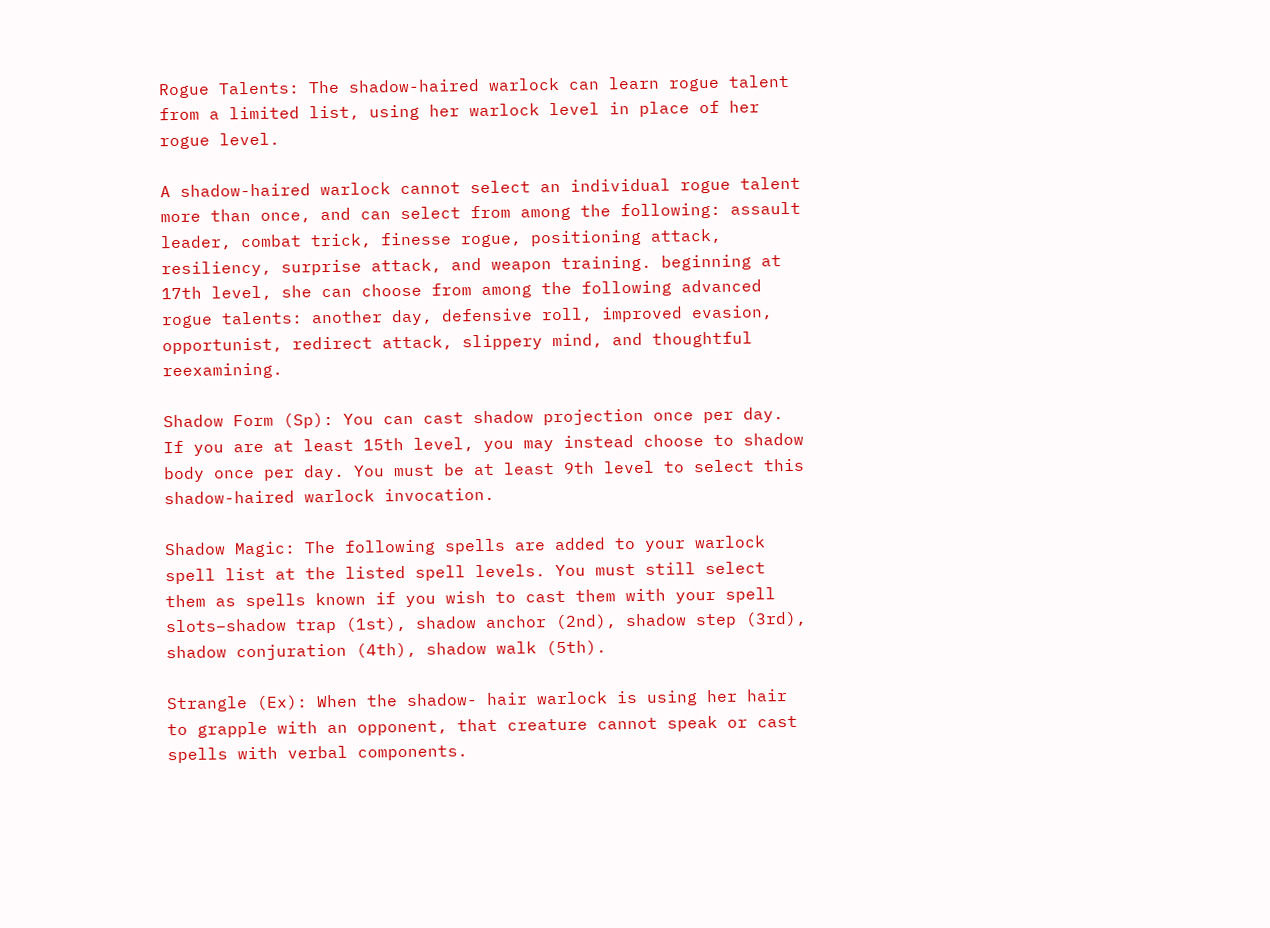Rogue Talents: The shadow-haired warlock can learn rogue talent from a limited list, using her warlock level in place of her rogue level.

A shadow-haired warlock cannot select an individual rogue talent more than once, and can select from among the following: assault leader, combat trick, finesse rogue, positioning attack, resiliency, surprise attack, and weapon training. beginning at 17th level, she can choose from among the following advanced rogue talents: another day, defensive roll, improved evasion, opportunist, redirect attack, slippery mind, and thoughtful reexamining.

Shadow Form (Sp): You can cast shadow projection once per day. If you are at least 15th level, you may instead choose to shadow body once per day. You must be at least 9th level to select this shadow-haired warlock invocation.

Shadow Magic: The following spells are added to your warlock spell list at the listed spell levels. You must still select them as spells known if you wish to cast them with your spell slots–shadow trap (1st), shadow anchor (2nd), shadow step (3rd), shadow conjuration (4th), shadow walk (5th).

Strangle (Ex): When the shadow- hair warlock is using her hair to grapple with an opponent, that creature cannot speak or cast spells with verbal components.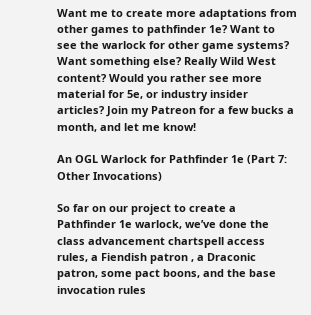Want me to create more adaptations from other games to pathfinder 1e? Want to see the warlock for other game systems? Want something else? Really Wild West content? Would you rather see more material for 5e, or industry insider articles? Join my Patreon for a few bucks a month, and let me know!

An OGL Warlock for Pathfinder 1e (Part 7: Other Invocations)

So far on our project to create a Pathfinder 1e warlock, we’ve done the class advancement chartspell access rules, a Fiendish patron , a Draconic patron, some pact boons, and the base invocation rules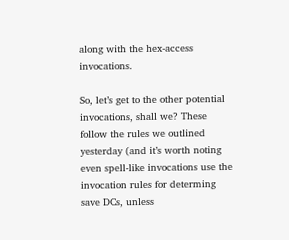along with the hex-access invocations.

So, let’s get to the other potential invocations, shall we? These follow the rules we outlined yesterday (and it’s worth noting even spell-like invocations use the invocation rules for determing save DCs, unless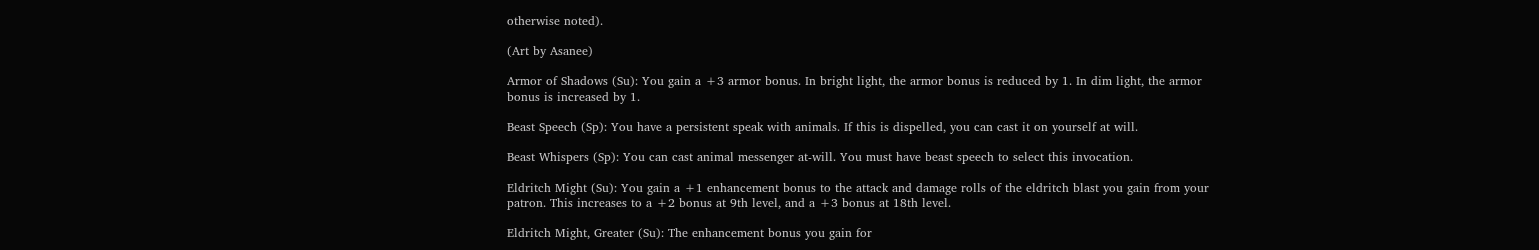otherwise noted).

(Art by Asanee)

Armor of Shadows (Su): You gain a +3 armor bonus. In bright light, the armor bonus is reduced by 1. In dim light, the armor bonus is increased by 1.

Beast Speech (Sp): You have a persistent speak with animals. If this is dispelled, you can cast it on yourself at will.

Beast Whispers (Sp): You can cast animal messenger at-will. You must have beast speech to select this invocation.

Eldritch Might (Su): You gain a +1 enhancement bonus to the attack and damage rolls of the eldritch blast you gain from your patron. This increases to a +2 bonus at 9th level, and a +3 bonus at 18th level.

Eldritch Might, Greater (Su): The enhancement bonus you gain for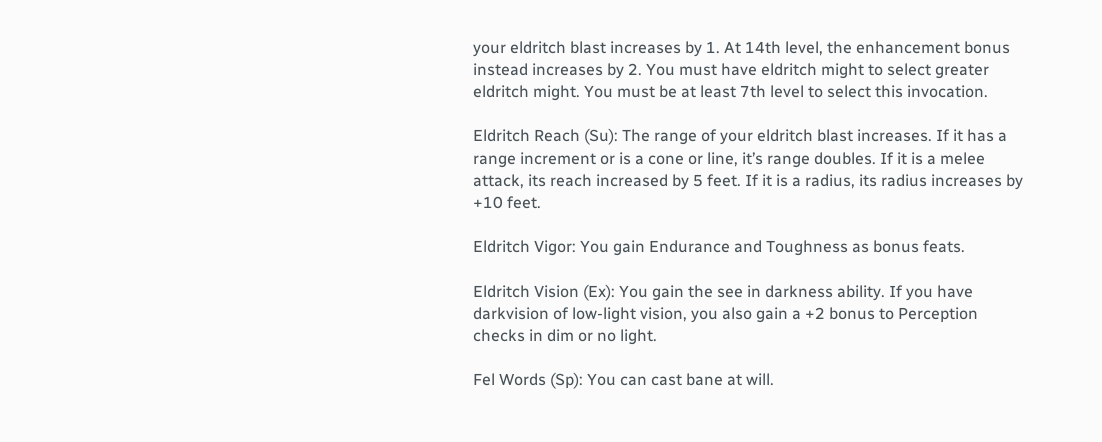your eldritch blast increases by 1. At 14th level, the enhancement bonus instead increases by 2. You must have eldritch might to select greater eldritch might. You must be at least 7th level to select this invocation.

Eldritch Reach (Su): The range of your eldritch blast increases. If it has a range increment or is a cone or line, it’s range doubles. If it is a melee attack, its reach increased by 5 feet. If it is a radius, its radius increases by +10 feet.

Eldritch Vigor: You gain Endurance and Toughness as bonus feats.

Eldritch Vision (Ex): You gain the see in darkness ability. If you have darkvision of low-light vision, you also gain a +2 bonus to Perception checks in dim or no light.

Fel Words (Sp): You can cast bane at will.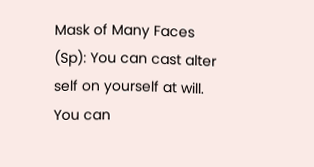Mask of Many Faces (Sp): You can cast alter self on yourself at will. You can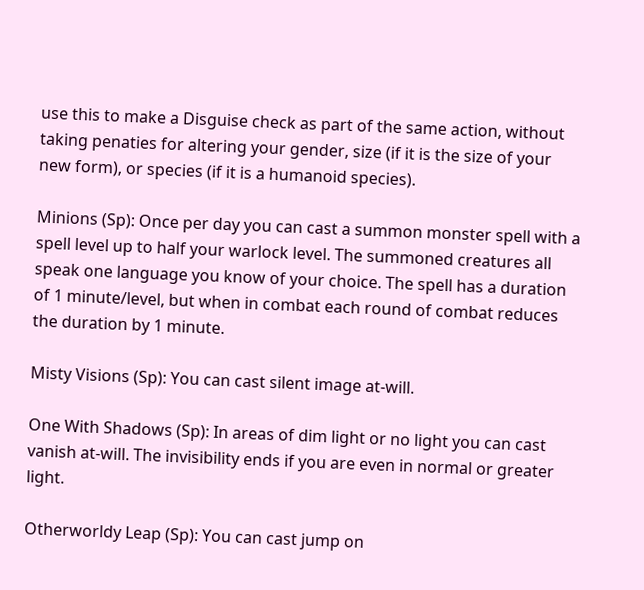use this to make a Disguise check as part of the same action, without taking penaties for altering your gender, size (if it is the size of your new form), or species (if it is a humanoid species).

Minions (Sp): Once per day you can cast a summon monster spell with a spell level up to half your warlock level. The summoned creatures all speak one language you know of your choice. The spell has a duration of 1 minute/level, but when in combat each round of combat reduces the duration by 1 minute.

Misty Visions (Sp): You can cast silent image at-will.

One With Shadows (Sp): In areas of dim light or no light you can cast vanish at-will. The invisibility ends if you are even in normal or greater light.

Otherworldy Leap (Sp): You can cast jump on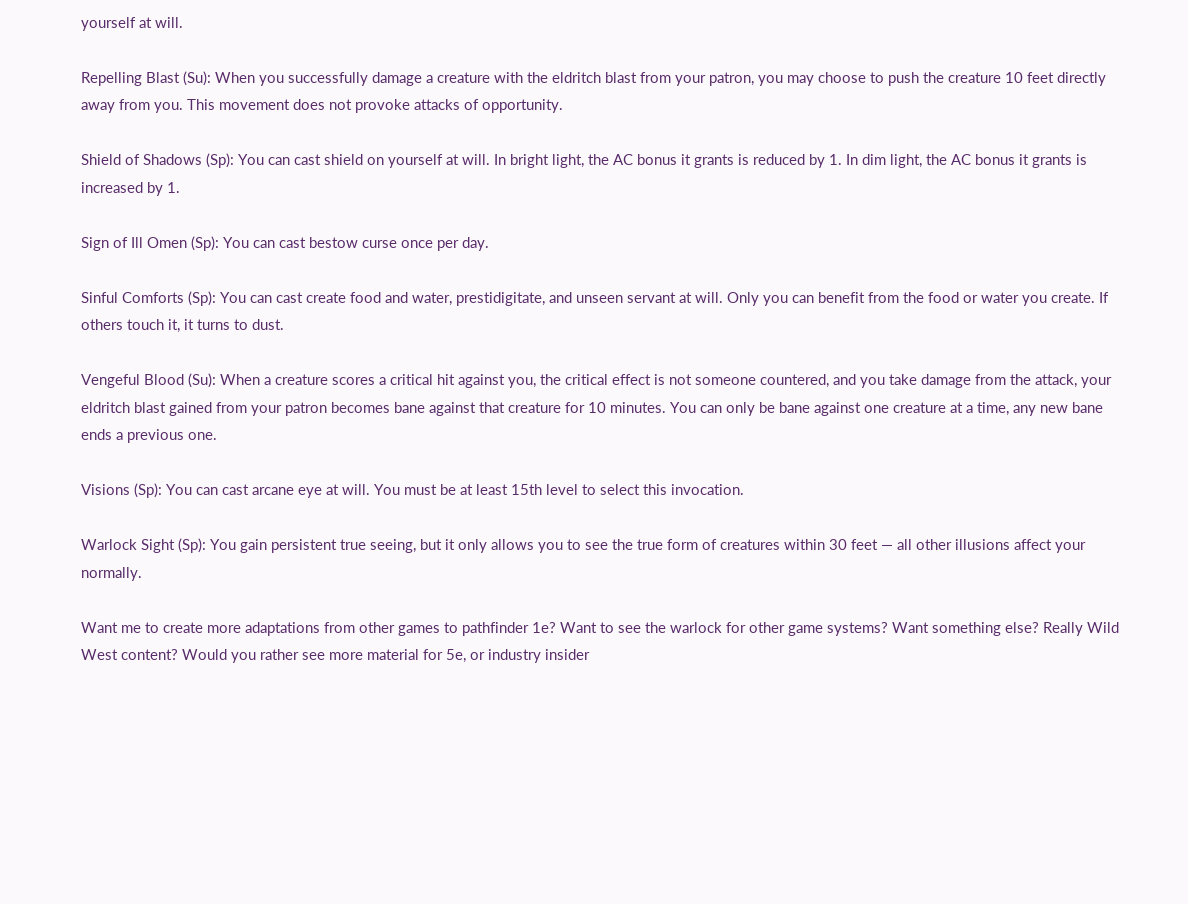yourself at will.

Repelling Blast (Su): When you successfully damage a creature with the eldritch blast from your patron, you may choose to push the creature 10 feet directly away from you. This movement does not provoke attacks of opportunity.

Shield of Shadows (Sp): You can cast shield on yourself at will. In bright light, the AC bonus it grants is reduced by 1. In dim light, the AC bonus it grants is increased by 1.

Sign of Ill Omen (Sp): You can cast bestow curse once per day.

Sinful Comforts (Sp): You can cast create food and water, prestidigitate, and unseen servant at will. Only you can benefit from the food or water you create. If others touch it, it turns to dust.

Vengeful Blood (Su): When a creature scores a critical hit against you, the critical effect is not someone countered, and you take damage from the attack, your eldritch blast gained from your patron becomes bane against that creature for 10 minutes. You can only be bane against one creature at a time, any new bane ends a previous one.

Visions (Sp): You can cast arcane eye at will. You must be at least 15th level to select this invocation.

Warlock Sight (Sp): You gain persistent true seeing, but it only allows you to see the true form of creatures within 30 feet — all other illusions affect your normally.

Want me to create more adaptations from other games to pathfinder 1e? Want to see the warlock for other game systems? Want something else? Really Wild West content? Would you rather see more material for 5e, or industry insider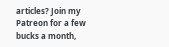articles? Join my Patreon for a few bucks a month,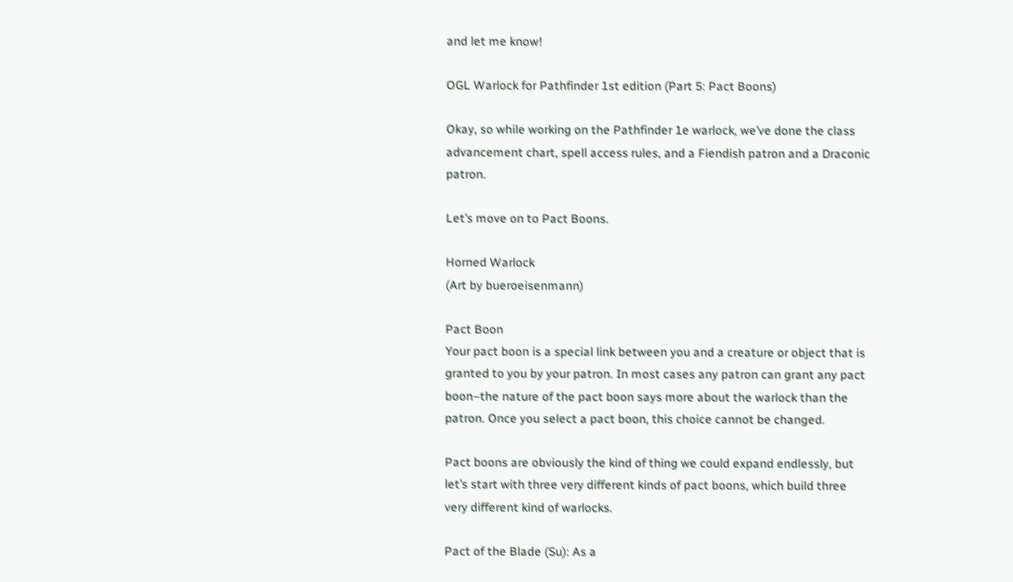and let me know!

OGL Warlock for Pathfinder 1st edition (Part 5: Pact Boons)

Okay, so while working on the Pathfinder 1e warlock, we’ve done the class advancement chart, spell access rules, and a Fiendish patron and a Draconic patron.

Let’s move on to Pact Boons.

Horned Warlock
(Art by bueroeisenmann)

Pact Boon
Your pact boon is a special link between you and a creature or object that is granted to you by your patron. In most cases any patron can grant any pact boon–the nature of the pact boon says more about the warlock than the patron. Once you select a pact boon, this choice cannot be changed.

Pact boons are obviously the kind of thing we could expand endlessly, but let’s start with three very different kinds of pact boons, which build three very different kind of warlocks.

Pact of the Blade (Su): As a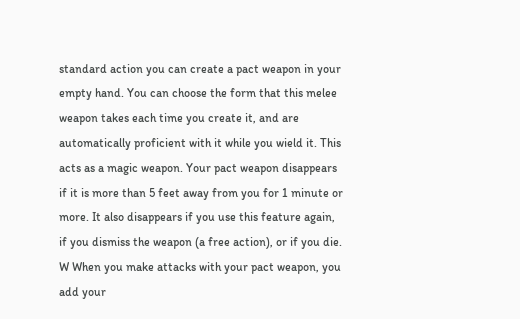standard action you can create a pact weapon in your empty hand. You can choose the form that this melee weapon takes each time you create it, and are automatically proficient with it while you wield it. This acts as a magic weapon. Your pact weapon disappears if it is more than 5 feet away from you for 1 minute or more. It also disappears if you use this feature again, if you dismiss the weapon (a free action), or if you die. W When you make attacks with your pact weapon, you add your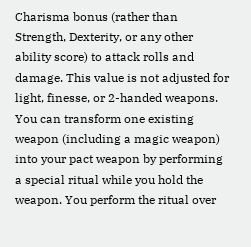Charisma bonus (rather than Strength, Dexterity, or any other ability score) to attack rolls and damage. This value is not adjusted for light, finesse, or 2-handed weapons.
You can transform one existing weapon (including a magic weapon) into your pact weapon by performing a special ritual while you hold the weapon. You perform the ritual over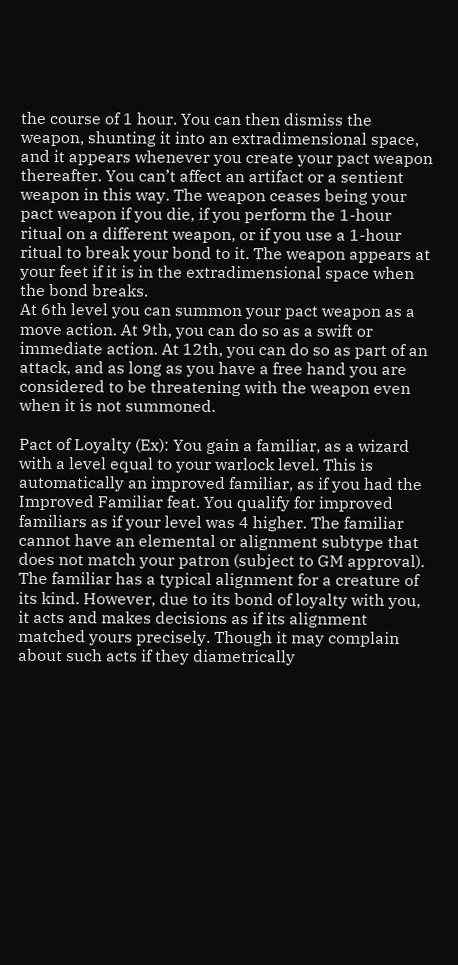the course of 1 hour. You can then dismiss the weapon, shunting it into an extradimensional space, and it appears whenever you create your pact weapon thereafter. You can’t affect an artifact or a sentient weapon in this way. The weapon ceases being your pact weapon if you die, if you perform the 1-hour ritual on a different weapon, or if you use a 1-hour ritual to break your bond to it. The weapon appears at your feet if it is in the extradimensional space when the bond breaks.
At 6th level you can summon your pact weapon as a move action. At 9th, you can do so as a swift or immediate action. At 12th, you can do so as part of an attack, and as long as you have a free hand you are considered to be threatening with the weapon even when it is not summoned.

Pact of Loyalty (Ex): You gain a familiar, as a wizard with a level equal to your warlock level. This is automatically an improved familiar, as if you had the Improved Familiar feat. You qualify for improved familiars as if your level was 4 higher. The familiar cannot have an elemental or alignment subtype that does not match your patron (subject to GM approval).
The familiar has a typical alignment for a creature of its kind. However, due to its bond of loyalty with you, it acts and makes decisions as if its alignment matched yours precisely. Though it may complain about such acts if they diametrically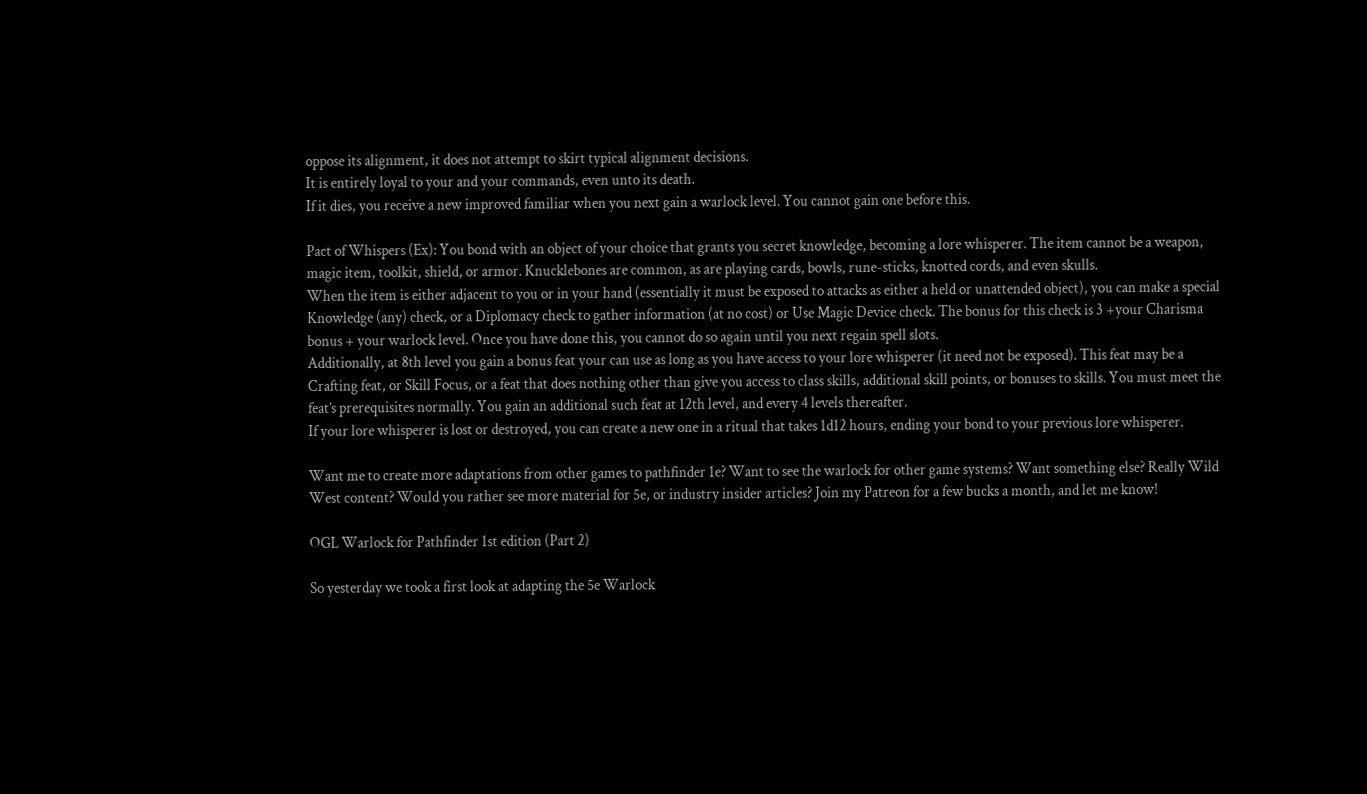oppose its alignment, it does not attempt to skirt typical alignment decisions.
It is entirely loyal to your and your commands, even unto its death.
If it dies, you receive a new improved familiar when you next gain a warlock level. You cannot gain one before this.

Pact of Whispers (Ex): You bond with an object of your choice that grants you secret knowledge, becoming a lore whisperer. The item cannot be a weapon, magic item, toolkit, shield, or armor. Knucklebones are common, as are playing cards, bowls, rune-sticks, knotted cords, and even skulls.
When the item is either adjacent to you or in your hand (essentially it must be exposed to attacks as either a held or unattended object), you can make a special Knowledge (any) check, or a Diplomacy check to gather information (at no cost) or Use Magic Device check. The bonus for this check is 3 +your Charisma bonus + your warlock level. Once you have done this, you cannot do so again until you next regain spell slots.
Additionally, at 8th level you gain a bonus feat your can use as long as you have access to your lore whisperer (it need not be exposed). This feat may be a Crafting feat, or Skill Focus, or a feat that does nothing other than give you access to class skills, additional skill points, or bonuses to skills. You must meet the feat’s prerequisites normally. You gain an additional such feat at 12th level, and every 4 levels thereafter.
If your lore whisperer is lost or destroyed, you can create a new one in a ritual that takes 1d12 hours, ending your bond to your previous lore whisperer.

Want me to create more adaptations from other games to pathfinder 1e? Want to see the warlock for other game systems? Want something else? Really Wild West content? Would you rather see more material for 5e, or industry insider articles? Join my Patreon for a few bucks a month, and let me know!

OGL Warlock for Pathfinder 1st edition (Part 2)

So yesterday we took a first look at adapting the 5e Warlock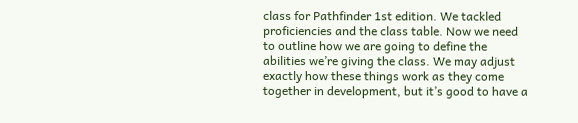class for Pathfinder 1st edition. We tackled proficiencies and the class table. Now we need to outline how we are going to define the abilities we’re giving the class. We may adjust exactly how these things work as they come together in development, but it’s good to have a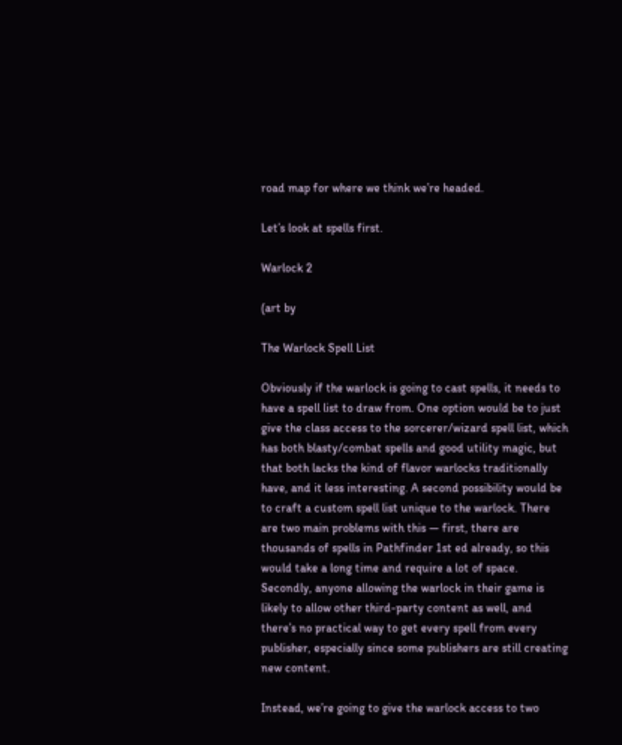road map for where we think we’re headed.

Let’s look at spells first.

Warlock 2

(art by

The Warlock Spell List

Obviously if the warlock is going to cast spells, it needs to have a spell list to draw from. One option would be to just give the class access to the sorcerer/wizard spell list, which has both blasty/combat spells and good utility magic, but that both lacks the kind of flavor warlocks traditionally have, and it less interesting. A second possibility would be to craft a custom spell list unique to the warlock. There are two main problems with this — first, there are thousands of spells in Pathfinder 1st ed already, so this would take a long time and require a lot of space. Secondly, anyone allowing the warlock in their game is likely to allow other third-party content as well, and there’s no practical way to get every spell from every publisher, especially since some publishers are still creating new content.

Instead, we’re going to give the warlock access to two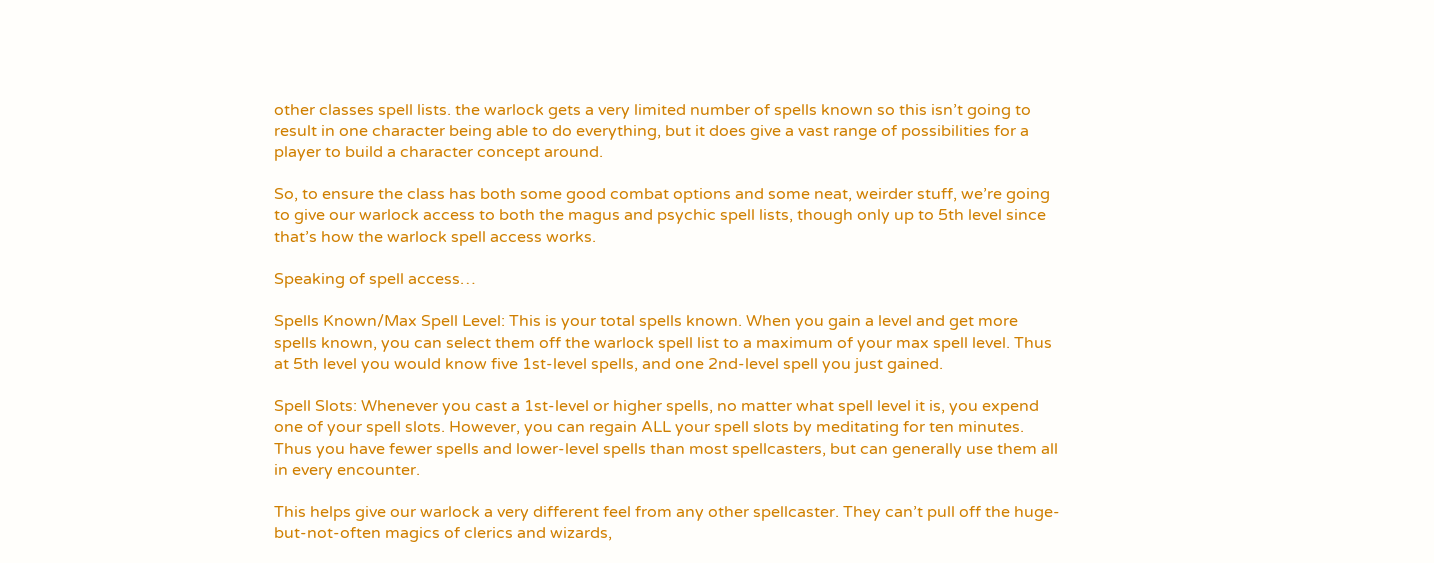other classes spell lists. the warlock gets a very limited number of spells known so this isn’t going to result in one character being able to do everything, but it does give a vast range of possibilities for a player to build a character concept around.

So, to ensure the class has both some good combat options and some neat, weirder stuff, we’re going to give our warlock access to both the magus and psychic spell lists, though only up to 5th level since that’s how the warlock spell access works.

Speaking of spell access…

Spells Known/Max Spell Level: This is your total spells known. When you gain a level and get more spells known, you can select them off the warlock spell list to a maximum of your max spell level. Thus at 5th level you would know five 1st-level spells, and one 2nd-level spell you just gained.

Spell Slots: Whenever you cast a 1st-level or higher spells, no matter what spell level it is, you expend one of your spell slots. However, you can regain ALL your spell slots by meditating for ten minutes. Thus you have fewer spells and lower-level spells than most spellcasters, but can generally use them all in every encounter.

This helps give our warlock a very different feel from any other spellcaster. They can’t pull off the huge-but-not-often magics of clerics and wizards,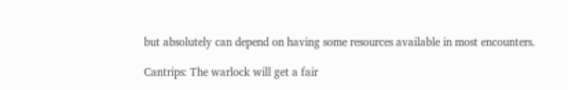but absolutely can depend on having some resources available in most encounters.

Cantrips: The warlock will get a fair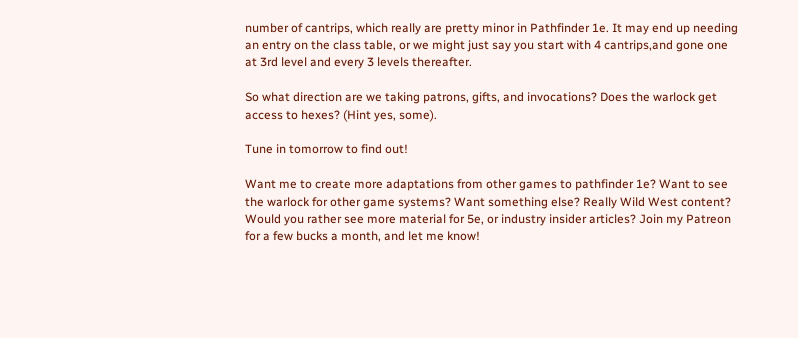number of cantrips, which really are pretty minor in Pathfinder 1e. It may end up needing an entry on the class table, or we might just say you start with 4 cantrips,and gone one at 3rd level and every 3 levels thereafter.

So what direction are we taking patrons, gifts, and invocations? Does the warlock get access to hexes? (Hint yes, some).

Tune in tomorrow to find out!

Want me to create more adaptations from other games to pathfinder 1e? Want to see the warlock for other game systems? Want something else? Really Wild West content? Would you rather see more material for 5e, or industry insider articles? Join my Patreon for a few bucks a month, and let me know!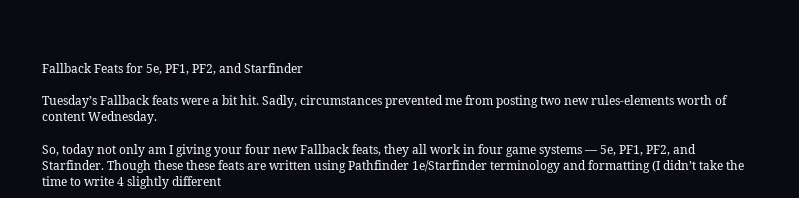Fallback Feats for 5e, PF1, PF2, and Starfinder

Tuesday’s Fallback feats were a bit hit. Sadly, circumstances prevented me from posting two new rules-elements worth of content Wednesday.

So, today not only am I giving your four new Fallback feats, they all work in four game systems — 5e, PF1, PF2, and Starfinder. Though these these feats are written using Pathfinder 1e/Starfinder terminology and formatting (I didn’t take the time to write 4 slightly different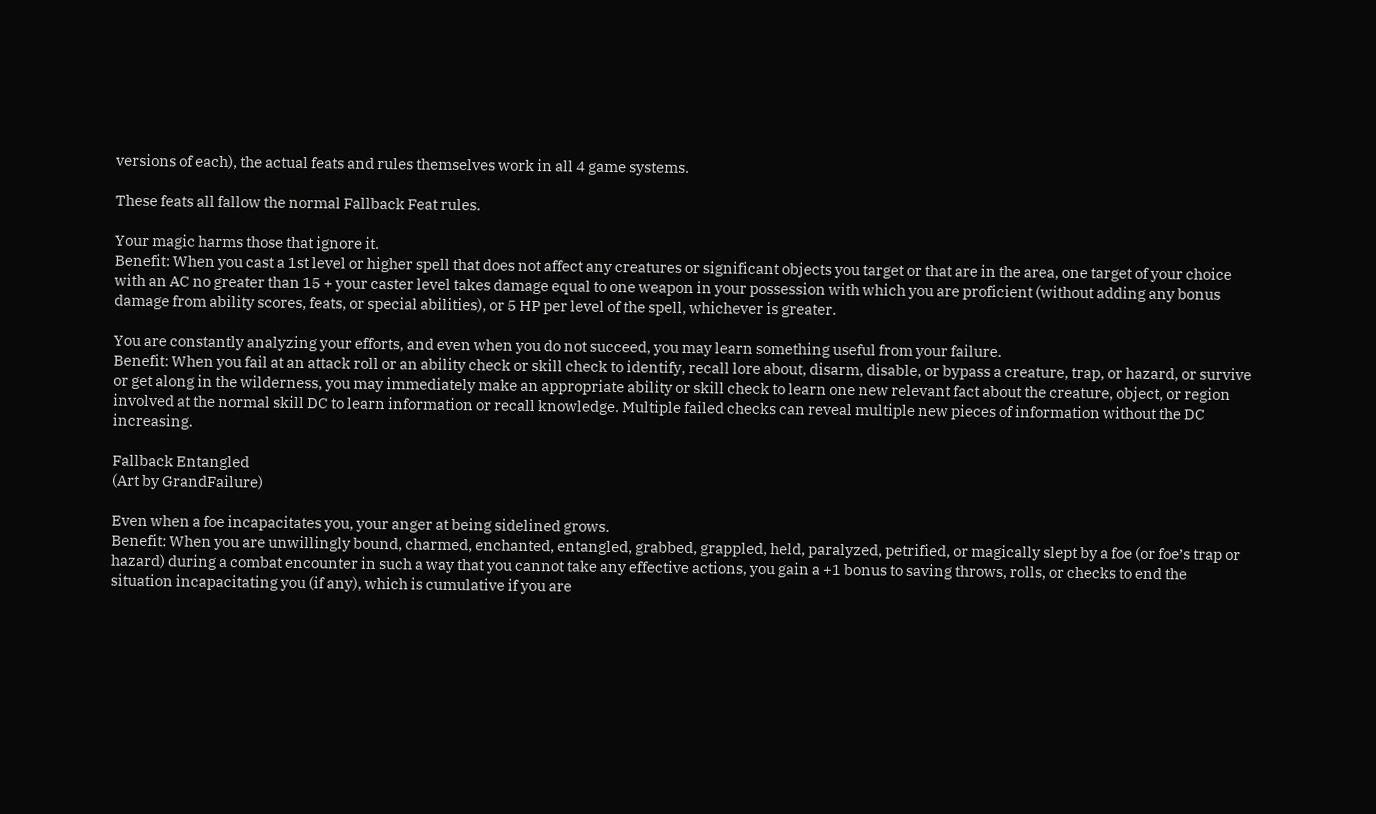versions of each), the actual feats and rules themselves work in all 4 game systems.

These feats all fallow the normal Fallback Feat rules.

Your magic harms those that ignore it.
Benefit: When you cast a 1st level or higher spell that does not affect any creatures or significant objects you target or that are in the area, one target of your choice with an AC no greater than 15 + your caster level takes damage equal to one weapon in your possession with which you are proficient (without adding any bonus damage from ability scores, feats, or special abilities), or 5 HP per level of the spell, whichever is greater.

You are constantly analyzing your efforts, and even when you do not succeed, you may learn something useful from your failure.
Benefit: When you fail at an attack roll or an ability check or skill check to identify, recall lore about, disarm, disable, or bypass a creature, trap, or hazard, or survive or get along in the wilderness, you may immediately make an appropriate ability or skill check to learn one new relevant fact about the creature, object, or region involved at the normal skill DC to learn information or recall knowledge. Multiple failed checks can reveal multiple new pieces of information without the DC increasing.

Fallback Entangled
(Art by GrandFailure)

Even when a foe incapacitates you, your anger at being sidelined grows.
Benefit: When you are unwillingly bound, charmed, enchanted, entangled, grabbed, grappled, held, paralyzed, petrified, or magically slept by a foe (or foe’s trap or hazard) during a combat encounter in such a way that you cannot take any effective actions, you gain a +1 bonus to saving throws, rolls, or checks to end the situation incapacitating you (if any), which is cumulative if you are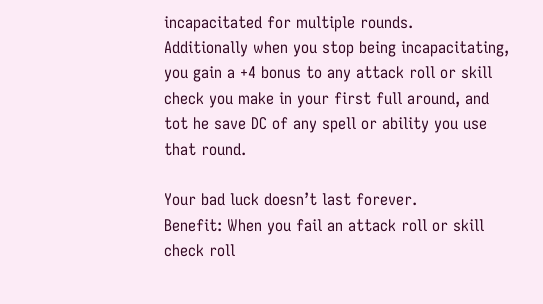incapacitated for multiple rounds.
Additionally when you stop being incapacitating, you gain a +4 bonus to any attack roll or skill check you make in your first full around, and tot he save DC of any spell or ability you use that round.

Your bad luck doesn’t last forever.
Benefit: When you fail an attack roll or skill check roll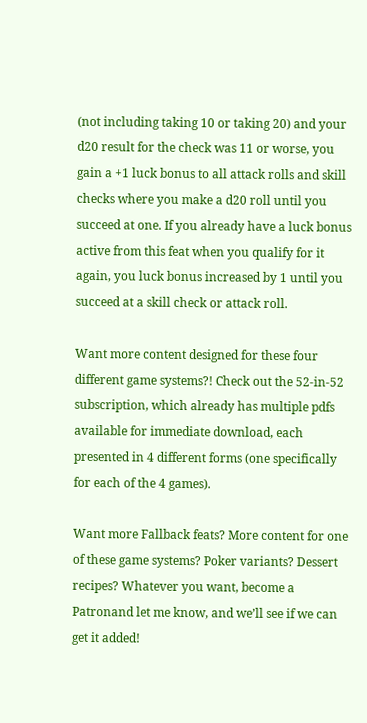(not including taking 10 or taking 20) and your d20 result for the check was 11 or worse, you gain a +1 luck bonus to all attack rolls and skill checks where you make a d20 roll until you succeed at one. If you already have a luck bonus active from this feat when you qualify for it again, you luck bonus increased by 1 until you succeed at a skill check or attack roll.

Want more content designed for these four different game systems?! Check out the 52-in-52 subscription, which already has multiple pdfs available for immediate download, each presented in 4 different forms (one specifically for each of the 4 games).

Want more Fallback feats? More content for one of these game systems? Poker variants? Dessert recipes? Whatever you want, become a Patronand let me know, and we’ll see if we can get it added!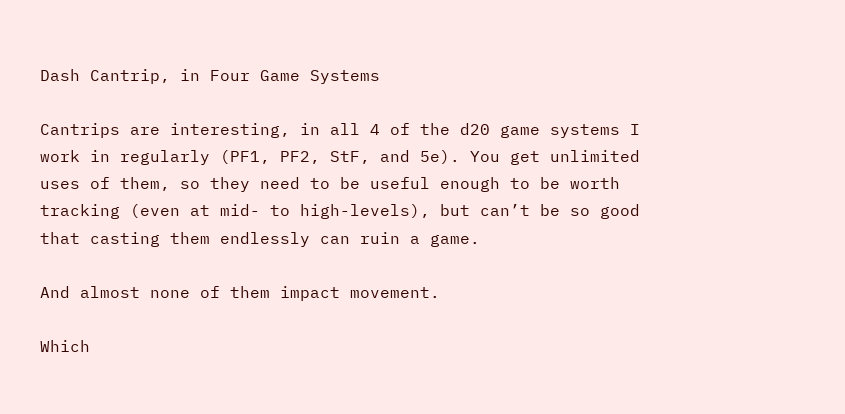Dash Cantrip, in Four Game Systems

Cantrips are interesting, in all 4 of the d20 game systems I work in regularly (PF1, PF2, StF, and 5e). You get unlimited uses of them, so they need to be useful enough to be worth tracking (even at mid- to high-levels), but can’t be so good that casting them endlessly can ruin a game.

And almost none of them impact movement.

Which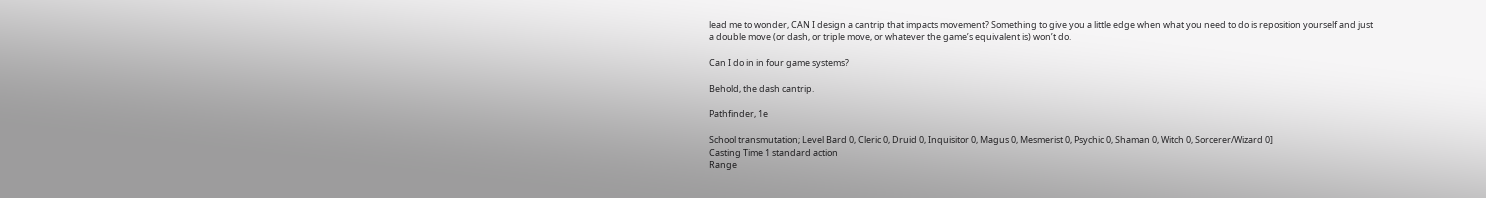lead me to wonder, CAN I design a cantrip that impacts movement? Something to give you a little edge when what you need to do is reposition yourself and just a double move (or dash, or triple move, or whatever the game’s equivalent is) won’t do.

Can I do in in four game systems?

Behold, the dash cantrip.

Pathfinder, 1e

School transmutation; Level Bard 0, Cleric 0, Druid 0, Inquisitor 0, Magus 0, Mesmerist 0, Psychic 0, Shaman 0, Witch 0, Sorcerer/Wizard 0]
Casting Time 1 standard action
Range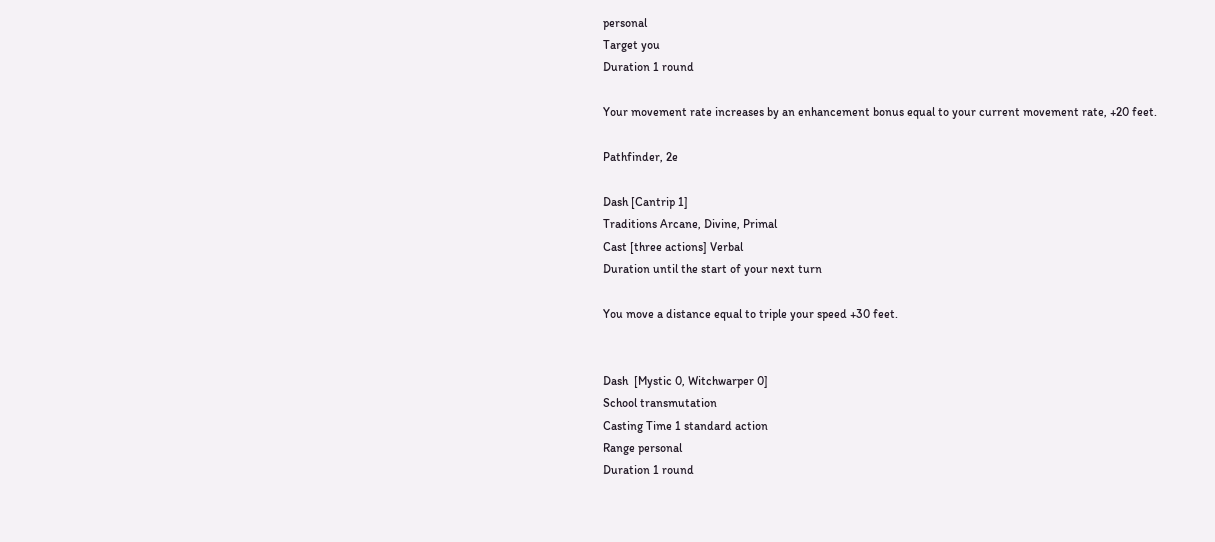personal
Target you
Duration 1 round

Your movement rate increases by an enhancement bonus equal to your current movement rate, +20 feet.

Pathfinder, 2e

Dash [Cantrip 1]
Traditions Arcane, Divine, Primal
Cast [three actions] Verbal
Duration until the start of your next turn

You move a distance equal to triple your speed +30 feet.


Dash  [Mystic 0, Witchwarper 0]
School transmutation
Casting Time 1 standard action
Range personal
Duration 1 round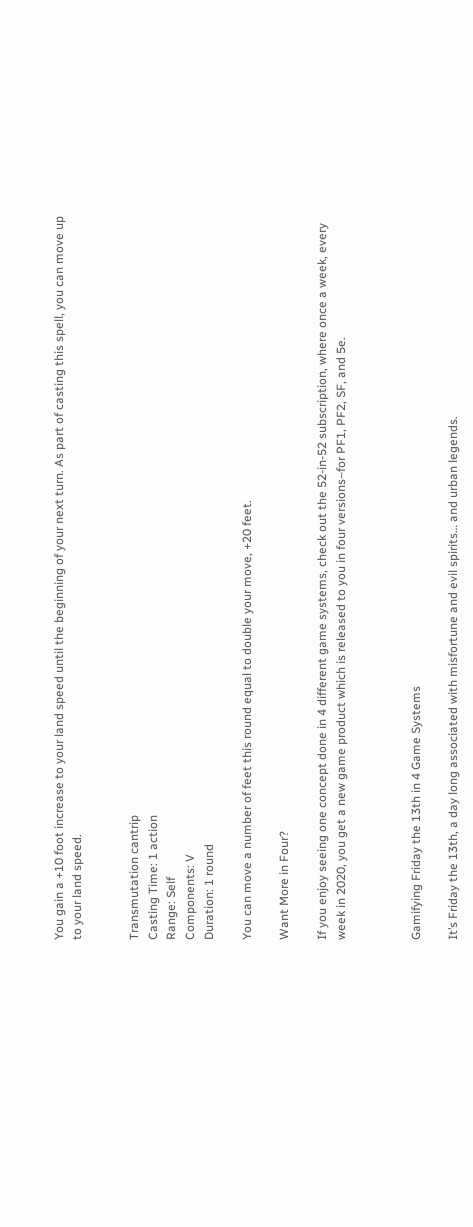You gain a +10 foot increase to your land speed until the beginning of your next turn. As part of casting this spell, you can move up to your land speed.


Transmutation cantrip
Casting Time: 1 action
Range: Self
Components: V
Duration: 1 round

You can move a number of feet this round equal to double your move, +20 feet.

Want More in Four?

If you enjoy seeing one concept done in 4 different game systems, check out the 52-in-52 subscription, where once a week, every week in 2020, you get a new game product which is released to you in four versions–for PF1, PF2, SF, and 5e.



Gamifying Friday the 13th in 4 Game Systems

It’s Friday the 13th, a day long associated with misfortune and evil spirits… and urban legends.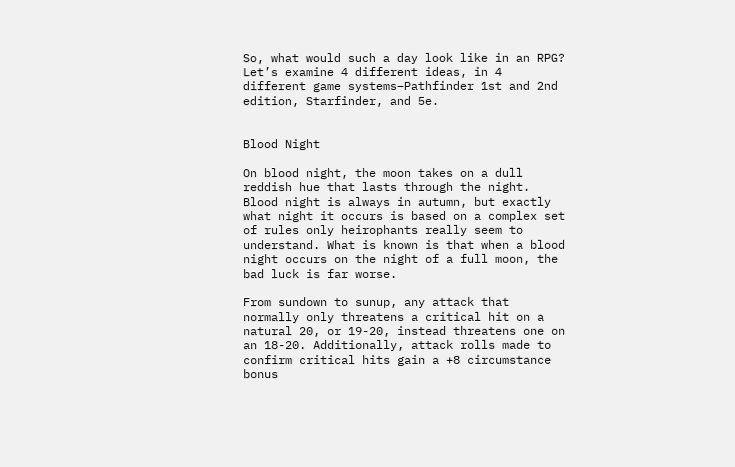So, what would such a day look like in an RPG? Let’s examine 4 different ideas, in 4 different game systems–Pathfinder 1st and 2nd edition, Starfinder, and 5e.


Blood Night

On blood night, the moon takes on a dull reddish hue that lasts through the night. Blood night is always in autumn, but exactly what night it occurs is based on a complex set of rules only heirophants really seem to understand. What is known is that when a blood night occurs on the night of a full moon, the bad luck is far worse.

From sundown to sunup, any attack that normally only threatens a critical hit on a natural 20, or 19-20, instead threatens one on an 18-20. Additionally, attack rolls made to confirm critical hits gain a +8 circumstance bonus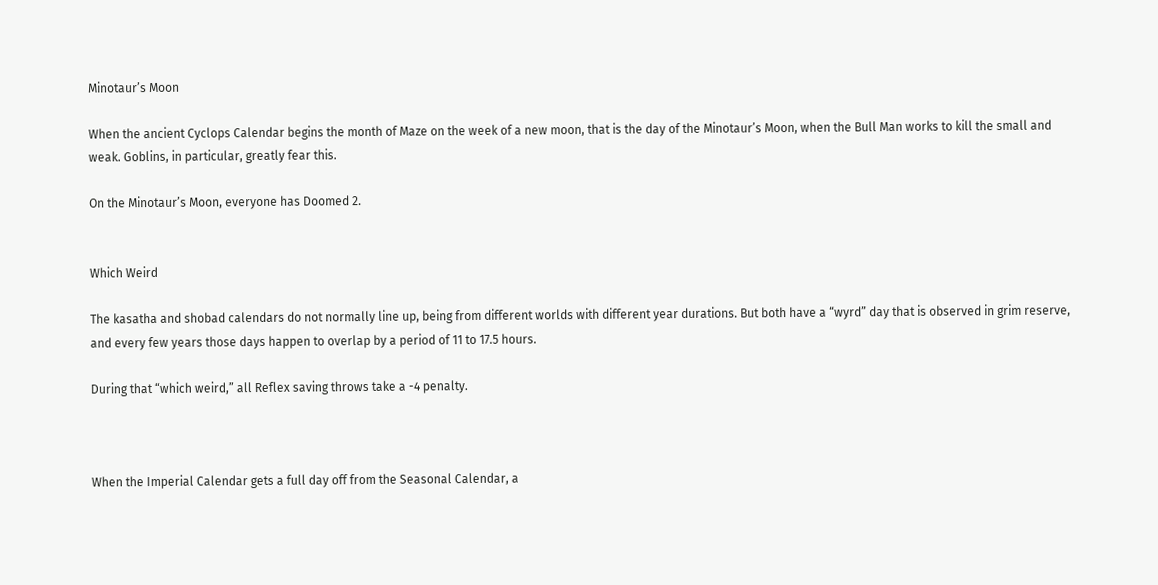Minotaur’s Moon

When the ancient Cyclops Calendar begins the month of Maze on the week of a new moon, that is the day of the Minotaur’s Moon, when the Bull Man works to kill the small and weak. Goblins, in particular, greatly fear this.

On the Minotaur’s Moon, everyone has Doomed 2.


Which Weird

The kasatha and shobad calendars do not normally line up, being from different worlds with different year durations. But both have a “wyrd” day that is observed in grim reserve, and every few years those days happen to overlap by a period of 11 to 17.5 hours.

During that “which weird,” all Reflex saving throws take a -4 penalty.



When the Imperial Calendar gets a full day off from the Seasonal Calendar, a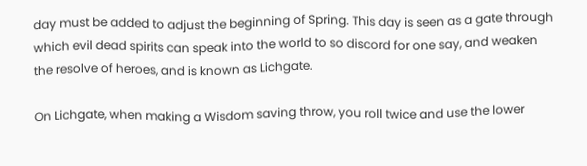day must be added to adjust the beginning of Spring. This day is seen as a gate through which evil dead spirits can speak into the world to so discord for one say, and weaken the resolve of heroes, and is known as Lichgate.

On Lichgate, when making a Wisdom saving throw, you roll twice and use the lower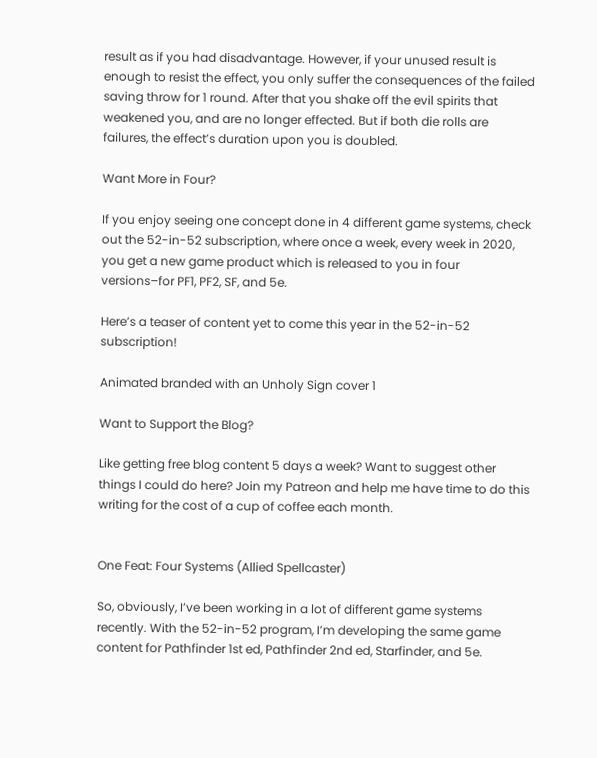result as if you had disadvantage. However, if your unused result is enough to resist the effect, you only suffer the consequences of the failed saving throw for 1 round. After that you shake off the evil spirits that weakened you, and are no longer effected. But if both die rolls are failures, the effect’s duration upon you is doubled.

Want More in Four?

If you enjoy seeing one concept done in 4 different game systems, check out the 52-in-52 subscription, where once a week, every week in 2020, you get a new game product which is released to you in four versions–for PF1, PF2, SF, and 5e.

Here’s a teaser of content yet to come this year in the 52-in-52 subscription!

Animated branded with an Unholy Sign cover 1

Want to Support the Blog?

Like getting free blog content 5 days a week? Want to suggest other things I could do here? Join my Patreon and help me have time to do this writing for the cost of a cup of coffee each month.


One Feat: Four Systems (Allied Spellcaster)

So, obviously, I’ve been working in a lot of different game systems recently. With the 52-in-52 program, I’m developing the same game content for Pathfinder 1st ed, Pathfinder 2nd ed, Starfinder, and 5e.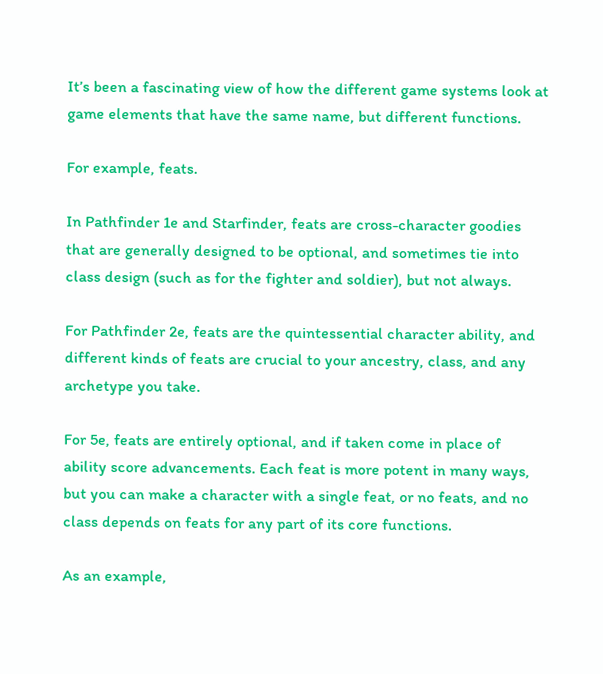It’s been a fascinating view of how the different game systems look at game elements that have the same name, but different functions.

For example, feats.

In Pathfinder 1e and Starfinder, feats are cross-character goodies that are generally designed to be optional, and sometimes tie into class design (such as for the fighter and soldier), but not always.

For Pathfinder 2e, feats are the quintessential character ability, and different kinds of feats are crucial to your ancestry, class, and any archetype you take.

For 5e, feats are entirely optional, and if taken come in place of ability score advancements. Each feat is more potent in many ways, but you can make a character with a single feat, or no feats, and no class depends on feats for any part of its core functions.

As an example,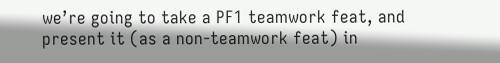we’re going to take a PF1 teamwork feat, and present it (as a non-teamwork feat) in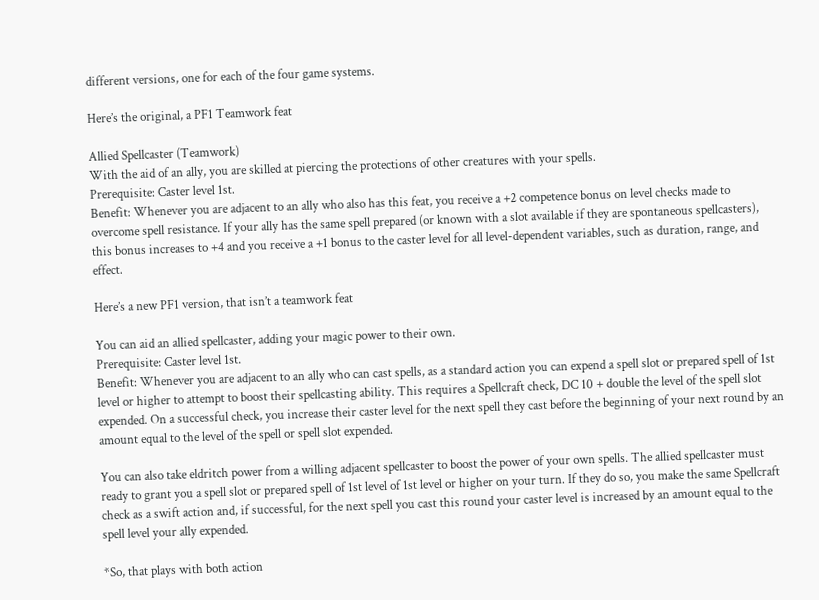different versions, one for each of the four game systems.

Here’s the original, a PF1 Teamwork feat

Allied Spellcaster (Teamwork)
With the aid of an ally, you are skilled at piercing the protections of other creatures with your spells.
Prerequisite: Caster level 1st.
Benefit: Whenever you are adjacent to an ally who also has this feat, you receive a +2 competence bonus on level checks made to overcome spell resistance. If your ally has the same spell prepared (or known with a slot available if they are spontaneous spellcasters), this bonus increases to +4 and you receive a +1 bonus to the caster level for all level-dependent variables, such as duration, range, and effect.

Here’s a new PF1 version, that isn’t a teamwork feat

You can aid an allied spellcaster, adding your magic power to their own.
Prerequisite: Caster level 1st.
Benefit: Whenever you are adjacent to an ally who can cast spells, as a standard action you can expend a spell slot or prepared spell of 1st level or higher to attempt to boost their spellcasting ability. This requires a Spellcraft check, DC 10 + double the level of the spell slot expended. On a successful check, you increase their caster level for the next spell they cast before the beginning of your next round by an amount equal to the level of the spell or spell slot expended.

You can also take eldritch power from a willing adjacent spellcaster to boost the power of your own spells. The allied spellcaster must ready to grant you a spell slot or prepared spell of 1st level of 1st level or higher on your turn. If they do so, you make the same Spellcraft check as a swift action and, if successful, for the next spell you cast this round your caster level is increased by an amount equal to the spell level your ally expended.

*So, that plays with both action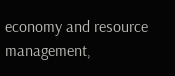economy and resource management,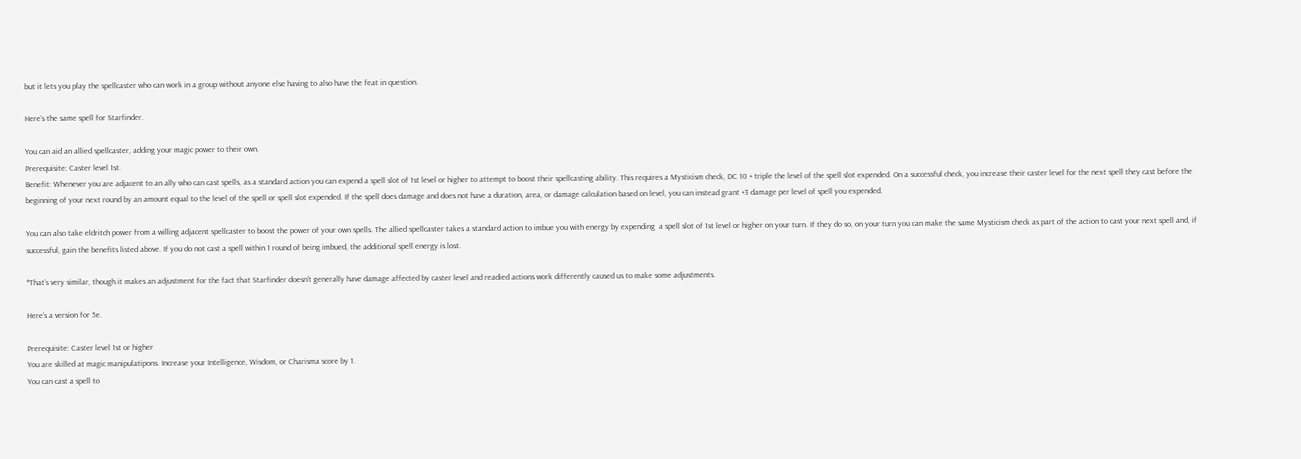but it lets you play the spellcaster who can work in a group without anyone else having to also have the feat in question.

Here’s the same spell for Starfinder.

You can aid an allied spellcaster, adding your magic power to their own.
Prerequisite: Caster level 1st.
Benefit: Whenever you are adjacent to an ally who can cast spells, as a standard action you can expend a spell slot of 1st level or higher to attempt to boost their spellcasting ability. This requires a Mysticism check, DC 10 + triple the level of the spell slot expended. On a successful check, you increase their caster level for the next spell they cast before the beginning of your next round by an amount equal to the level of the spell or spell slot expended. If the spell does damage and does not have a duration, area, or damage calculation based on level, you can instead grant +3 damage per level of spell you expended.

You can also take eldritch power from a willing adjacent spellcaster to boost the power of your own spells. The allied spellcaster takes a standard action to imbue you with energy by expending  a spell slot of 1st level or higher on your turn. If they do so, on your turn you can make the same Mysticism check as part of the action to cast your next spell and, if successful, gain the benefits listed above. If you do not cast a spell within 1 round of being imbued, the additional spell energy is lost.

*That’s very similar, though it makes an adjustment for the fact that Starfinder doesn’t generally have damage affected by caster level and readied actions work differently caused us to make some adjustments.

Here’s a version for 5e.

Prerequisite: Caster level 1st or higher
You are skilled at magic manipulatipons. Increase your Intelligence, Wisdom, or Charisma score by 1.
You can cast a spell to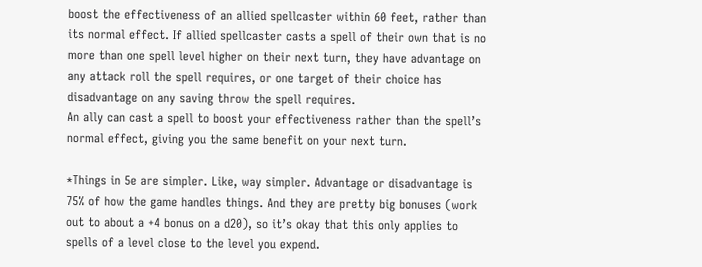boost the effectiveness of an allied spellcaster within 60 feet, rather than its normal effect. If allied spellcaster casts a spell of their own that is no more than one spell level higher on their next turn, they have advantage on any attack roll the spell requires, or one target of their choice has disadvantage on any saving throw the spell requires.
An ally can cast a spell to boost your effectiveness rather than the spell’s normal effect, giving you the same benefit on your next turn.

*Things in 5e are simpler. Like, way simpler. Advantage or disadvantage is 75% of how the game handles things. And they are pretty big bonuses (work out to about a +4 bonus on a d20), so it’s okay that this only applies to spells of a level close to the level you expend.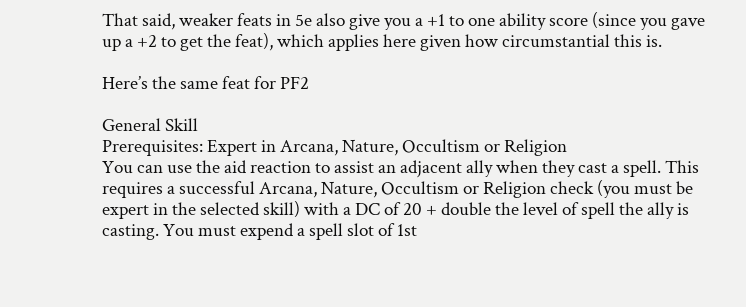That said, weaker feats in 5e also give you a +1 to one ability score (since you gave up a +2 to get the feat), which applies here given how circumstantial this is.

Here’s the same feat for PF2

General Skill
Prerequisites: Expert in Arcana, Nature, Occultism or Religion
You can use the aid reaction to assist an adjacent ally when they cast a spell. This requires a successful Arcana, Nature, Occultism or Religion check (you must be expert in the selected skill) with a DC of 20 + double the level of spell the ally is casting. You must expend a spell slot of 1st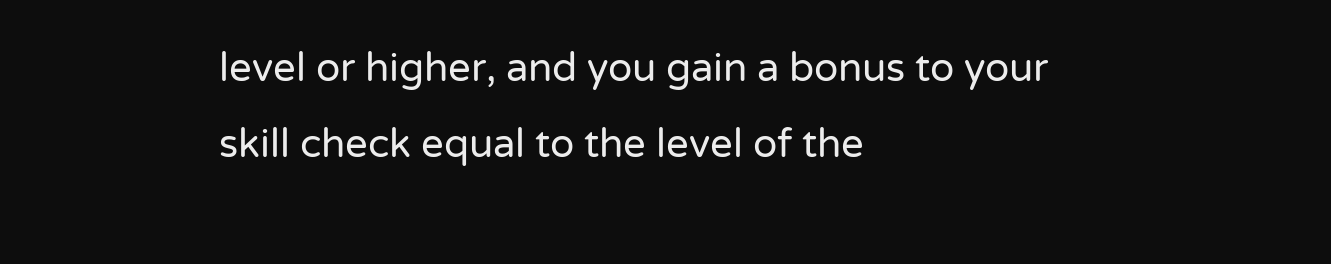level or higher, and you gain a bonus to your skill check equal to the level of the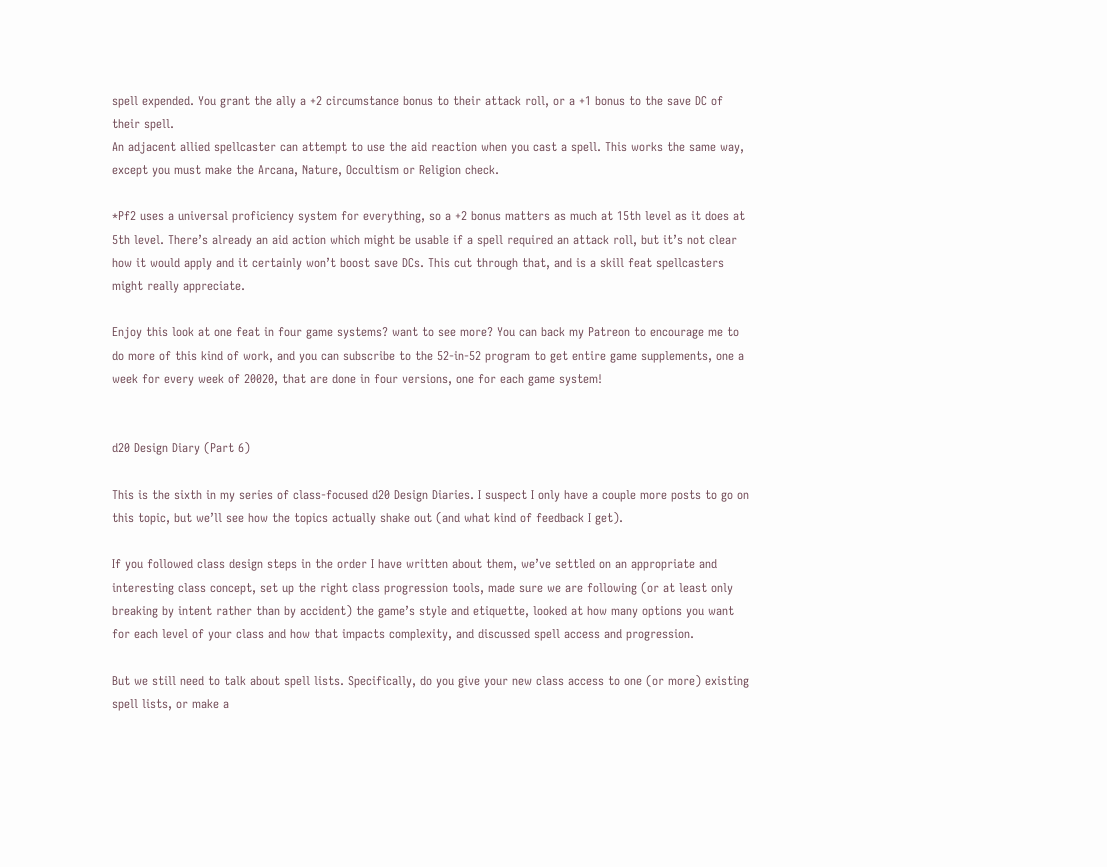spell expended. You grant the ally a +2 circumstance bonus to their attack roll, or a +1 bonus to the save DC of their spell.
An adjacent allied spellcaster can attempt to use the aid reaction when you cast a spell. This works the same way, except you must make the Arcana, Nature, Occultism or Religion check.

*Pf2 uses a universal proficiency system for everything, so a +2 bonus matters as much at 15th level as it does at 5th level. There’s already an aid action which might be usable if a spell required an attack roll, but it’s not clear how it would apply and it certainly won’t boost save DCs. This cut through that, and is a skill feat spellcasters might really appreciate.

Enjoy this look at one feat in four game systems? want to see more? You can back my Patreon to encourage me to do more of this kind of work, and you can subscribe to the 52-in-52 program to get entire game supplements, one a week for every week of 20020, that are done in four versions, one for each game system!


d20 Design Diary (Part 6)

This is the sixth in my series of class-focused d20 Design Diaries. I suspect I only have a couple more posts to go on this topic, but we’ll see how the topics actually shake out (and what kind of feedback I get).

If you followed class design steps in the order I have written about them, we’ve settled on an appropriate and interesting class concept, set up the right class progression tools, made sure we are following (or at least only breaking by intent rather than by accident) the game’s style and etiquette, looked at how many options you want for each level of your class and how that impacts complexity, and discussed spell access and progression.

But we still need to talk about spell lists. Specifically, do you give your new class access to one (or more) existing spell lists, or make a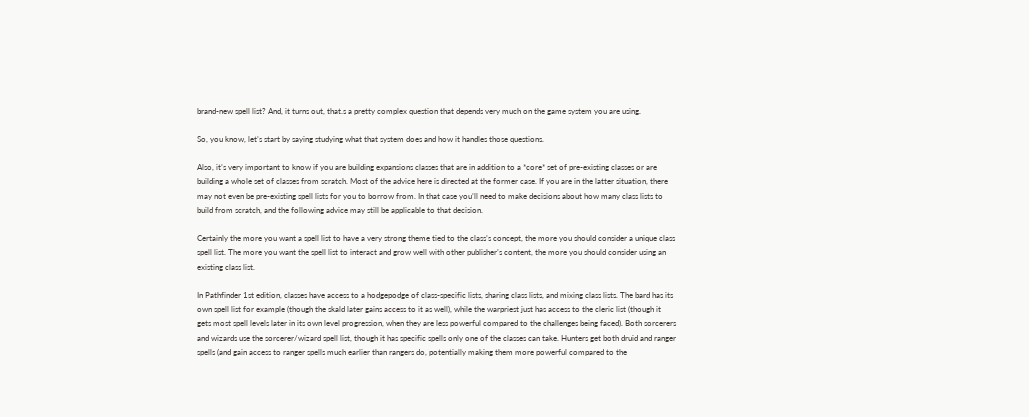brand-new spell list? And, it turns out, that.s a pretty complex question that depends very much on the game system you are using.

So, you know, let’s start by saying studying what that system does and how it handles those questions.

Also, it’s very important to know if you are building expansions classes that are in addition to a *core* set of pre-existing classes or are building a whole set of classes from scratch. Most of the advice here is directed at the former case. If you are in the latter situation, there may not even be pre-existing spell lists for you to borrow from. In that case you’ll need to make decisions about how many class lists to build from scratch, and the following advice may still be applicable to that decision.

Certainly the more you want a spell list to have a very strong theme tied to the class’s concept, the more you should consider a unique class spell list. The more you want the spell list to interact and grow well with other publisher’s content, the more you should consider using an existing class list.

In Pathfinder 1st edition, classes have access to a hodgepodge of class-specific lists, sharing class lists, and mixing class lists. The bard has its own spell list for example (though the skald later gains access to it as well), while the warpriest just has access to the cleric list (though it gets most spell levels later in its own level progression, when they are less powerful compared to the challenges being faced). Both sorcerers and wizards use the sorcerer/wizard spell list, though it has specific spells only one of the classes can take. Hunters get both druid and ranger spells (and gain access to ranger spells much earlier than rangers do, potentially making them more powerful compared to the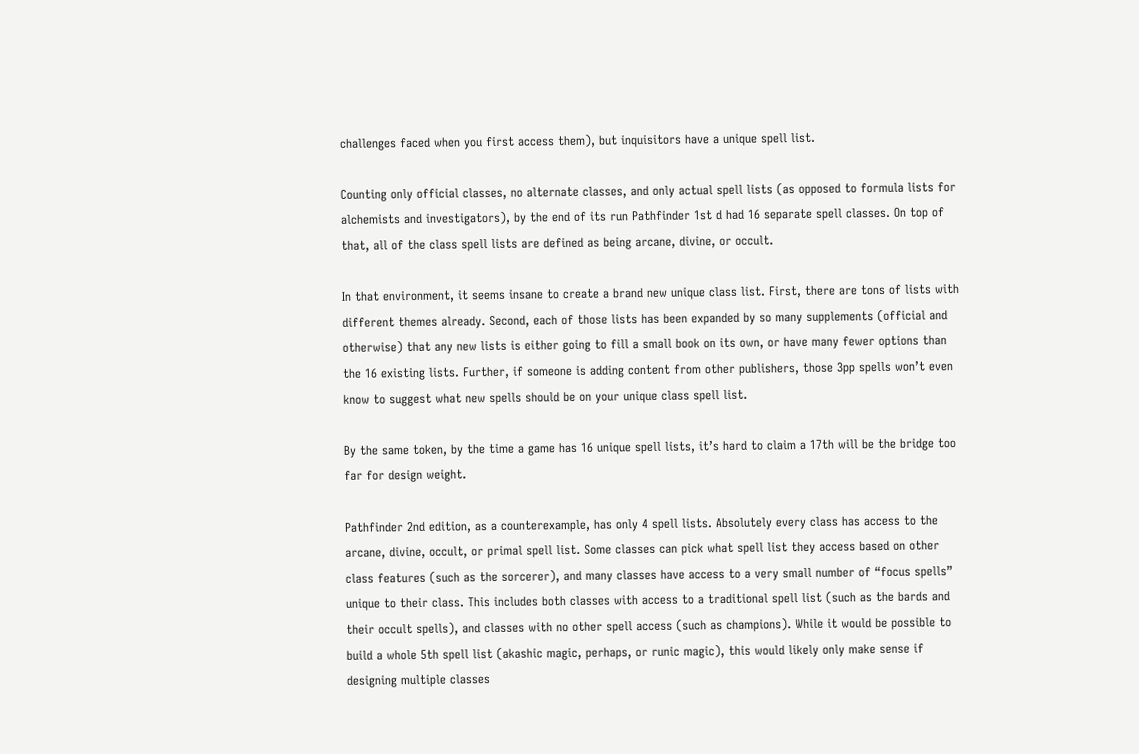challenges faced when you first access them), but inquisitors have a unique spell list.

Counting only official classes, no alternate classes, and only actual spell lists (as opposed to formula lists for alchemists and investigators), by the end of its run Pathfinder 1st d had 16 separate spell classes. On top of that, all of the class spell lists are defined as being arcane, divine, or occult.

In that environment, it seems insane to create a brand new unique class list. First, there are tons of lists with different themes already. Second, each of those lists has been expanded by so many supplements (official and otherwise) that any new lists is either going to fill a small book on its own, or have many fewer options than the 16 existing lists. Further, if someone is adding content from other publishers, those 3pp spells won’t even know to suggest what new spells should be on your unique class spell list.

By the same token, by the time a game has 16 unique spell lists, it’s hard to claim a 17th will be the bridge too far for design weight.

Pathfinder 2nd edition, as a counterexample, has only 4 spell lists. Absolutely every class has access to the arcane, divine, occult, or primal spell list. Some classes can pick what spell list they access based on other class features (such as the sorcerer), and many classes have access to a very small number of “focus spells” unique to their class. This includes both classes with access to a traditional spell list (such as the bards and their occult spells), and classes with no other spell access (such as champions). While it would be possible to build a whole 5th spell list (akashic magic, perhaps, or runic magic), this would likely only make sense if designing multiple classes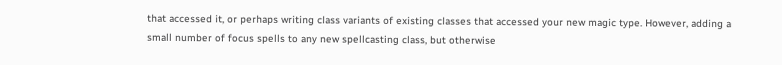that accessed it, or perhaps writing class variants of existing classes that accessed your new magic type. However, adding a small number of focus spells to any new spellcasting class, but otherwise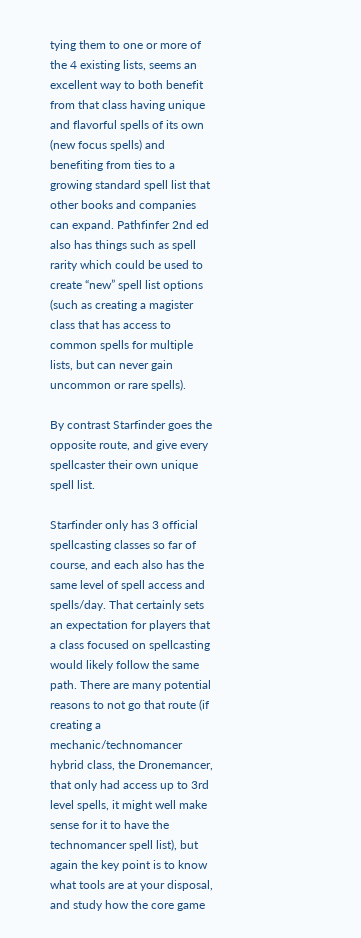tying them to one or more of the 4 existing lists, seems an excellent way to both benefit from that class having unique and flavorful spells of its own (new focus spells) and benefiting from ties to a growing standard spell list that other books and companies can expand. Pathfinfer 2nd ed also has things such as spell rarity which could be used to create “new” spell list options (such as creating a magister class that has access to common spells for multiple lists, but can never gain uncommon or rare spells).

By contrast Starfinder goes the opposite route, and give every spellcaster their own unique spell list.

Starfinder only has 3 official spellcasting classes so far of course, and each also has the same level of spell access and spells/day. That certainly sets an expectation for players that a class focused on spellcasting would likely follow the same path. There are many potential reasons to not go that route (if creating a mechanic/technomancer hybrid class, the Dronemancer, that only had access up to 3rd level spells, it might well make sense for it to have the technomancer spell list), but again the key point is to know what tools are at your disposal, and study how the core game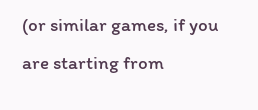(or similar games, if you are starting from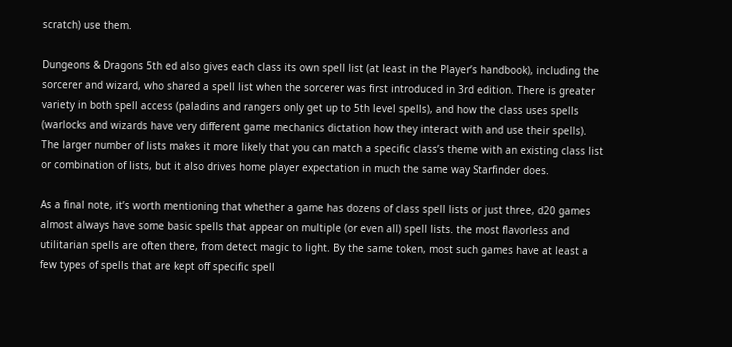scratch) use them.

Dungeons & Dragons 5th ed also gives each class its own spell list (at least in the Player’s handbook), including the sorcerer and wizard, who shared a spell list when the sorcerer was first introduced in 3rd edition. There is greater variety in both spell access (paladins and rangers only get up to 5th level spells), and how the class uses spells (warlocks and wizards have very different game mechanics dictation how they interact with and use their spells). The larger number of lists makes it more likely that you can match a specific class’s theme with an existing class list or combination of lists, but it also drives home player expectation in much the same way Starfinder does.

As a final note, it’s worth mentioning that whether a game has dozens of class spell lists or just three, d20 games almost always have some basic spells that appear on multiple (or even all) spell lists. the most flavorless and utilitarian spells are often there, from detect magic to light. By the same token, most such games have at least a few types of spells that are kept off specific spell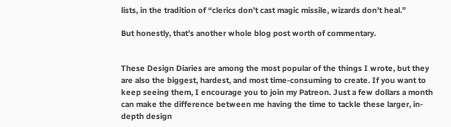lists, in the tradition of “clerics don’t cast magic missile, wizards don’t heal.”

But honestly, that’s another whole blog post worth of commentary.


These Design Diaries are among the most popular of the things I wrote, but they are also the biggest, hardest, and most time-consuming to create. If you want to keep seeing them, I encourage you to join my Patreon. Just a few dollars a month can make the difference between me having the time to tackle these larger, in-depth design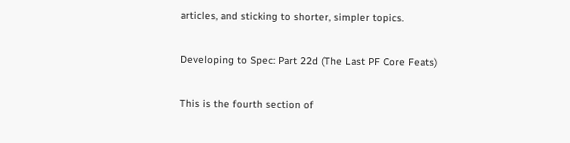articles, and sticking to shorter, simpler topics.

Developing to Spec: Part 22d (The Last PF Core Feats)

This is the fourth section of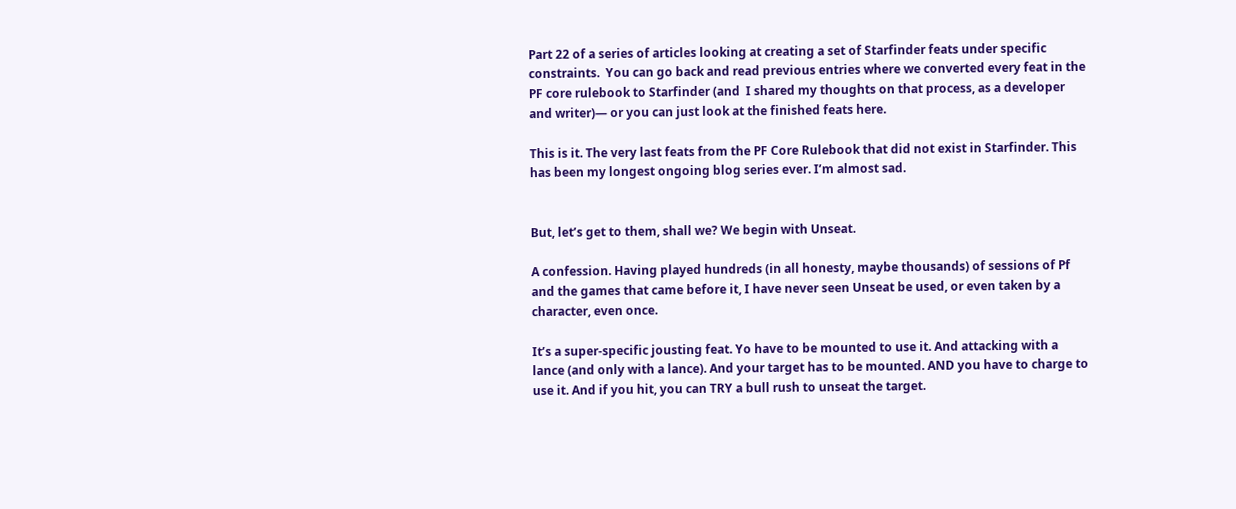Part 22 of a series of articles looking at creating a set of Starfinder feats under specific constraints.  You can go back and read previous entries where we converted every feat in the PF core rulebook to Starfinder (and  I shared my thoughts on that process, as a developer and writer)— or you can just look at the finished feats here.

This is it. The very last feats from the PF Core Rulebook that did not exist in Starfinder. This has been my longest ongoing blog series ever. I’m almost sad.


But, let’s get to them, shall we? We begin with Unseat.

A confession. Having played hundreds (in all honesty, maybe thousands) of sessions of Pf and the games that came before it, I have never seen Unseat be used, or even taken by a character, even once.

It’s a super-specific jousting feat. Yo have to be mounted to use it. And attacking with a lance (and only with a lance). And your target has to be mounted. AND you have to charge to use it. And if you hit, you can TRY a bull rush to unseat the target.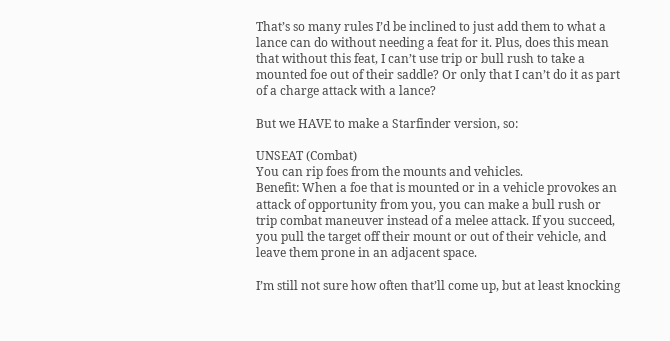That’s so many rules I’d be inclined to just add them to what a lance can do without needing a feat for it. Plus, does this mean that without this feat, I can’t use trip or bull rush to take a mounted foe out of their saddle? Or only that I can’t do it as part of a charge attack with a lance?

But we HAVE to make a Starfinder version, so:

UNSEAT (Combat)
You can rip foes from the mounts and vehicles.
Benefit: When a foe that is mounted or in a vehicle provokes an attack of opportunity from you, you can make a bull rush or trip combat maneuver instead of a melee attack. If you succeed, you pull the target off their mount or out of their vehicle, and leave them prone in an adjacent space.

I’m still not sure how often that’ll come up, but at least knocking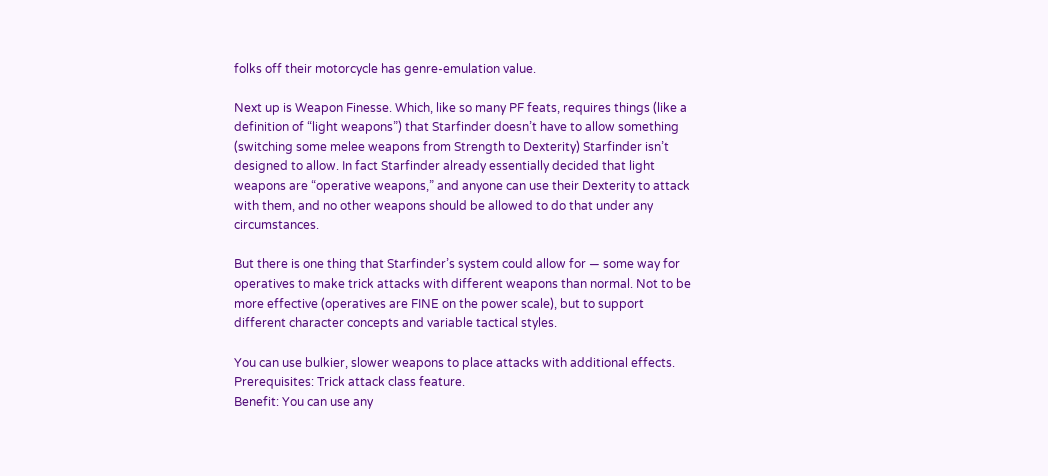folks off their motorcycle has genre-emulation value.

Next up is Weapon Finesse. Which, like so many PF feats, requires things (like a definition of “light weapons”) that Starfinder doesn’t have to allow something (switching some melee weapons from Strength to Dexterity) Starfinder isn’t designed to allow. In fact Starfinder already essentially decided that light weapons are “operative weapons,” and anyone can use their Dexterity to attack with them, and no other weapons should be allowed to do that under any circumstances.

But there is one thing that Starfinder’s system could allow for — some way for operatives to make trick attacks with different weapons than normal. Not to be more effective (operatives are FINE on the power scale), but to support different character concepts and variable tactical styles.

You can use bulkier, slower weapons to place attacks with additional effects.
Prerequisites: Trick attack class feature.
Benefit: You can use any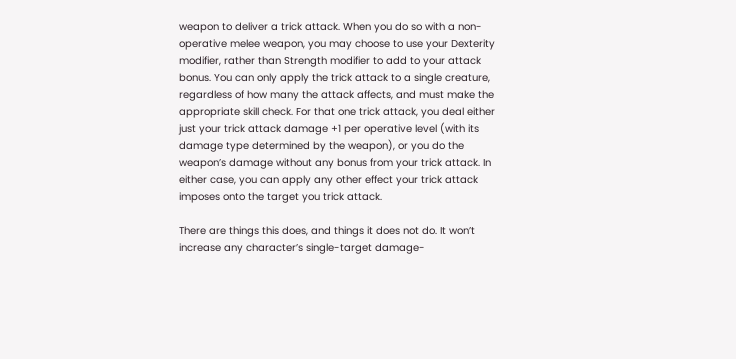weapon to deliver a trick attack. When you do so with a non-operative melee weapon, you may choose to use your Dexterity modifier, rather than Strength modifier to add to your attack bonus. You can only apply the trick attack to a single creature, regardless of how many the attack affects, and must make the appropriate skill check. For that one trick attack, you deal either just your trick attack damage +1 per operative level (with its damage type determined by the weapon), or you do the weapon’s damage without any bonus from your trick attack. In either case, you can apply any other effect your trick attack imposes onto the target you trick attack.

There are things this does, and things it does not do. It won’t increase any character’s single-target damage-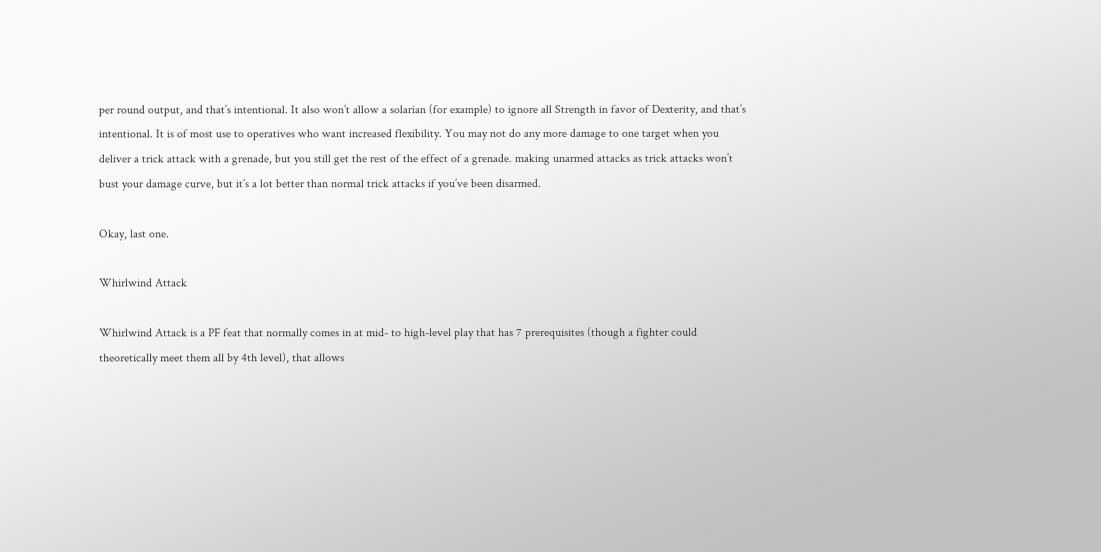per round output, and that’s intentional. It also won’t allow a solarian (for example) to ignore all Strength in favor of Dexterity, and that’s intentional. It is of most use to operatives who want increased flexibility. You may not do any more damage to one target when you deliver a trick attack with a grenade, but you still get the rest of the effect of a grenade. making unarmed attacks as trick attacks won’t bust your damage curve, but it’s a lot better than normal trick attacks if you’ve been disarmed.

Okay, last one.

Whirlwind Attack

Whirlwind Attack is a PF feat that normally comes in at mid- to high-level play that has 7 prerequisites (though a fighter could theoretically meet them all by 4th level), that allows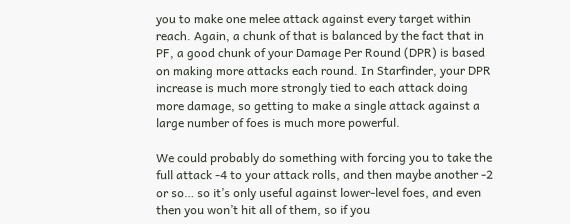you to make one melee attack against every target within reach. Again, a chunk of that is balanced by the fact that in PF, a good chunk of your Damage Per Round (DPR) is based on making more attacks each round. In Starfinder, your DPR increase is much more strongly tied to each attack doing more damage, so getting to make a single attack against a large number of foes is much more powerful.

We could probably do something with forcing you to take the full attack -4 to your attack rolls, and then maybe another -2 or so… so it’s only useful against lower-level foes, and even then you won’t hit all of them, so if you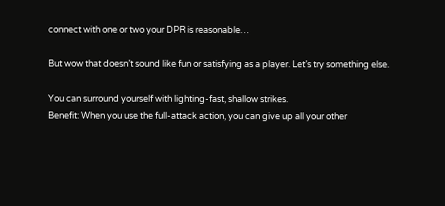connect with one or two your DPR is reasonable…

But wow that doesn’t sound like fun or satisfying as a player. Let’s try something else.

You can surround yourself with lighting-fast, shallow strikes.
Benefit: When you use the full-attack action, you can give up all your other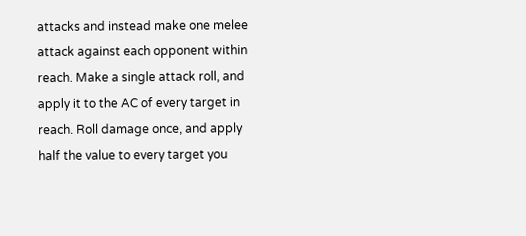attacks and instead make one melee attack against each opponent within reach. Make a single attack roll, and apply it to the AC of every target in reach. Roll damage once, and apply half the value to every target you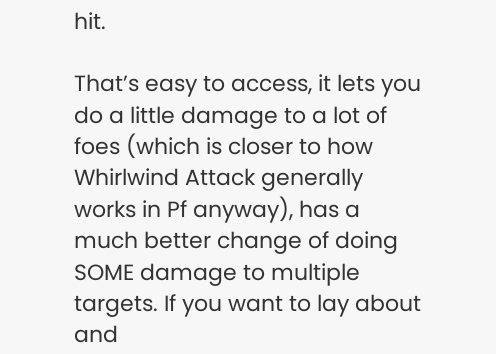hit.

That’s easy to access, it lets you do a little damage to a lot of foes (which is closer to how Whirlwind Attack generally works in Pf anyway), has a much better change of doing SOME damage to multiple targets. If you want to lay about and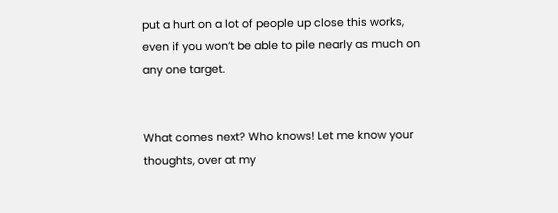put a hurt on a lot of people up close this works, even if you won’t be able to pile nearly as much on any one target.


What comes next? Who knows! Let me know your thoughts, over at my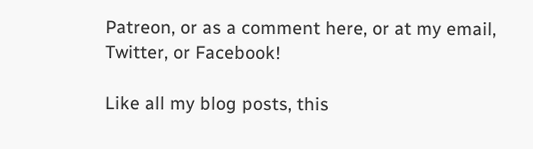Patreon, or as a comment here, or at my email, Twitter, or Facebook!

Like all my blog posts, this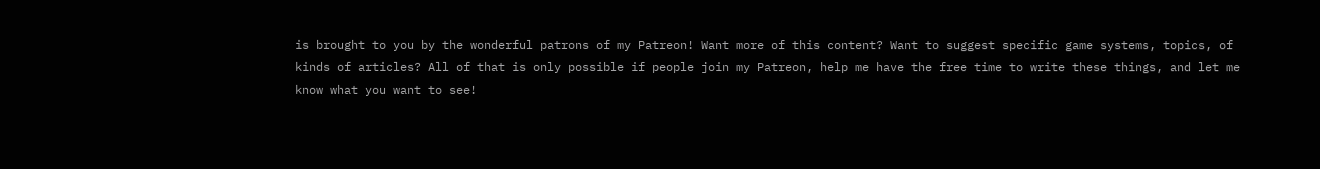is brought to you by the wonderful patrons of my Patreon! Want more of this content? Want to suggest specific game systems, topics, of kinds of articles? All of that is only possible if people join my Patreon, help me have the free time to write these things, and let me know what you want to see!